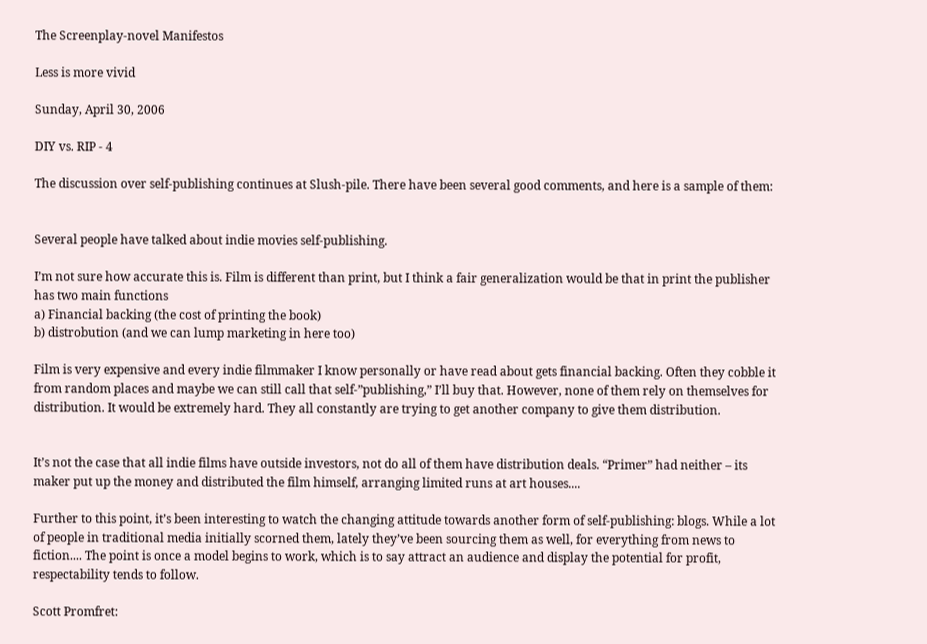The Screenplay-novel Manifestos

Less is more vivid

Sunday, April 30, 2006

DIY vs. RIP - 4

The discussion over self-publishing continues at Slush-pile. There have been several good comments, and here is a sample of them:


Several people have talked about indie movies self-publishing.

I’m not sure how accurate this is. Film is different than print, but I think a fair generalization would be that in print the publisher has two main functions
a) Financial backing (the cost of printing the book)
b) distrobution (and we can lump marketing in here too)

Film is very expensive and every indie filmmaker I know personally or have read about gets financial backing. Often they cobble it from random places and maybe we can still call that self-”publishing,” I’ll buy that. However, none of them rely on themselves for distribution. It would be extremely hard. They all constantly are trying to get another company to give them distribution.


It’s not the case that all indie films have outside investors, not do all of them have distribution deals. “Primer” had neither – its maker put up the money and distributed the film himself, arranging limited runs at art houses....

Further to this point, it’s been interesting to watch the changing attitude towards another form of self-publishing: blogs. While a lot of people in traditional media initially scorned them, lately they’ve been sourcing them as well, for everything from news to fiction.... The point is once a model begins to work, which is to say attract an audience and display the potential for profit, respectability tends to follow.

Scott Promfret: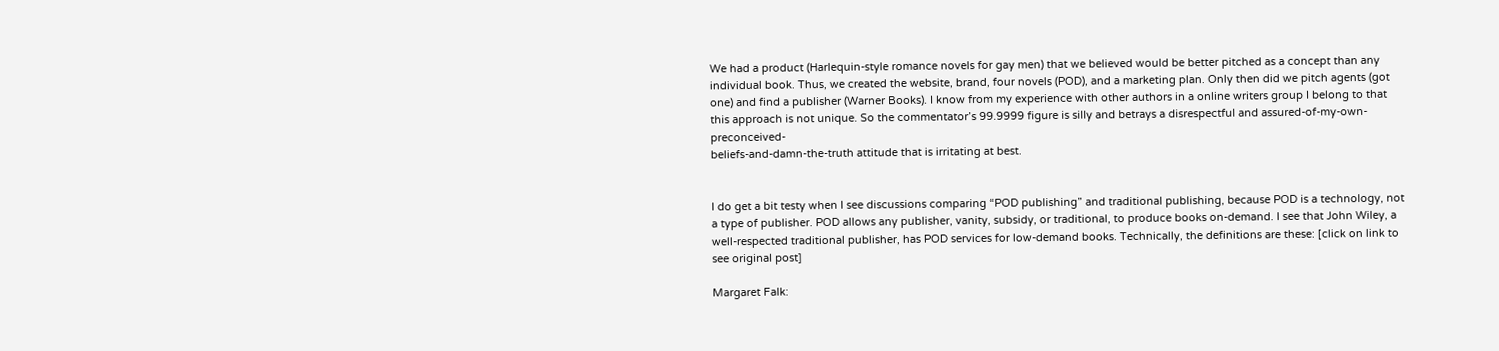We had a product (Harlequin-style romance novels for gay men) that we believed would be better pitched as a concept than any individual book. Thus, we created the website, brand, four novels (POD), and a marketing plan. Only then did we pitch agents (got one) and find a publisher (Warner Books). I know from my experience with other authors in a online writers group I belong to that this approach is not unique. So the commentator’s 99.9999 figure is silly and betrays a disrespectful and assured-of-my-own-preconceived-
beliefs-and-damn-the-truth attitude that is irritating at best.


I do get a bit testy when I see discussions comparing “POD publishing” and traditional publishing, because POD is a technology, not a type of publisher. POD allows any publisher, vanity, subsidy, or traditional, to produce books on-demand. I see that John Wiley, a well-respected traditional publisher, has POD services for low-demand books. Technically, the definitions are these: [click on link to see original post]

Margaret Falk: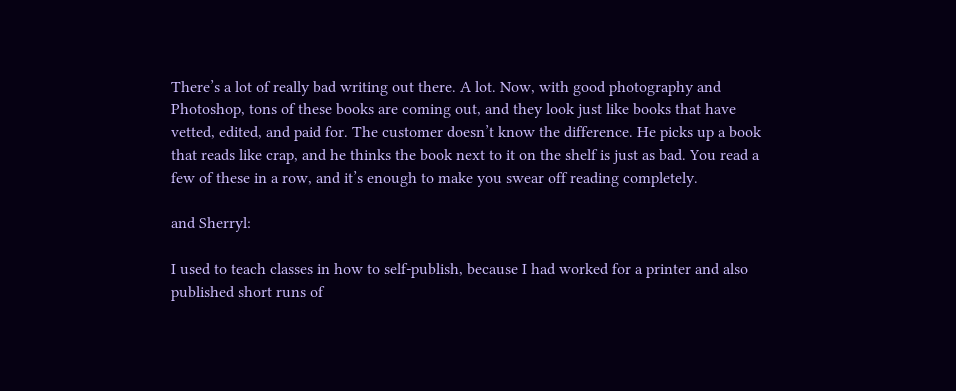There’s a lot of really bad writing out there. A lot. Now, with good photography and Photoshop, tons of these books are coming out, and they look just like books that have vetted, edited, and paid for. The customer doesn’t know the difference. He picks up a book that reads like crap, and he thinks the book next to it on the shelf is just as bad. You read a few of these in a row, and it’s enough to make you swear off reading completely.

and Sherryl:

I used to teach classes in how to self-publish, because I had worked for a printer and also published short runs of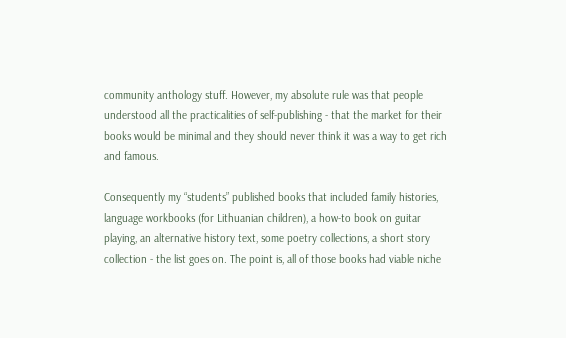community anthology stuff. However, my absolute rule was that people understood all the practicalities of self-publishing - that the market for their books would be minimal and they should never think it was a way to get rich and famous.

Consequently my “students” published books that included family histories, language workbooks (for Lithuanian children), a how-to book on guitar playing, an alternative history text, some poetry collections, a short story collection - the list goes on. The point is, all of those books had viable niche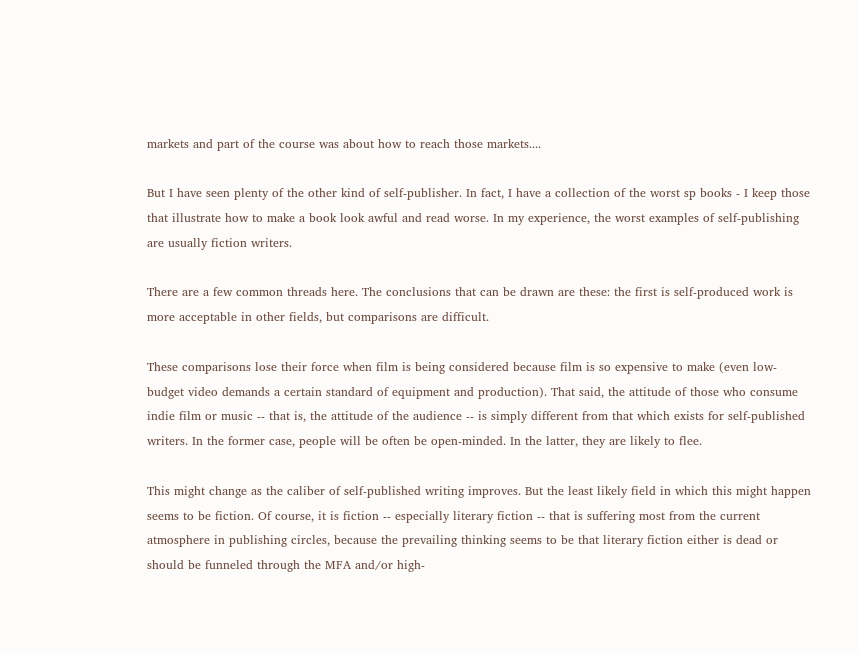markets and part of the course was about how to reach those markets....

But I have seen plenty of the other kind of self-publisher. In fact, I have a collection of the worst sp books - I keep those that illustrate how to make a book look awful and read worse. In my experience, the worst examples of self-publishing are usually fiction writers.

There are a few common threads here. The conclusions that can be drawn are these: the first is self-produced work is more acceptable in other fields, but comparisons are difficult.

These comparisons lose their force when film is being considered because film is so expensive to make (even low-budget video demands a certain standard of equipment and production). That said, the attitude of those who consume indie film or music -- that is, the attitude of the audience -- is simply different from that which exists for self-published writers. In the former case, people will be often be open-minded. In the latter, they are likely to flee.

This might change as the caliber of self-published writing improves. But the least likely field in which this might happen seems to be fiction. Of course, it is fiction -- especially literary fiction -- that is suffering most from the current atmosphere in publishing circles, because the prevailing thinking seems to be that literary fiction either is dead or should be funneled through the MFA and/or high-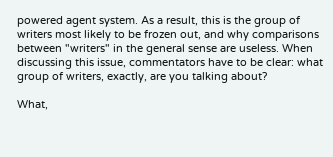powered agent system. As a result, this is the group of writers most likely to be frozen out, and why comparisons between "writers" in the general sense are useless. When discussing this issue, commentators have to be clear: what group of writers, exactly, are you talking about?

What,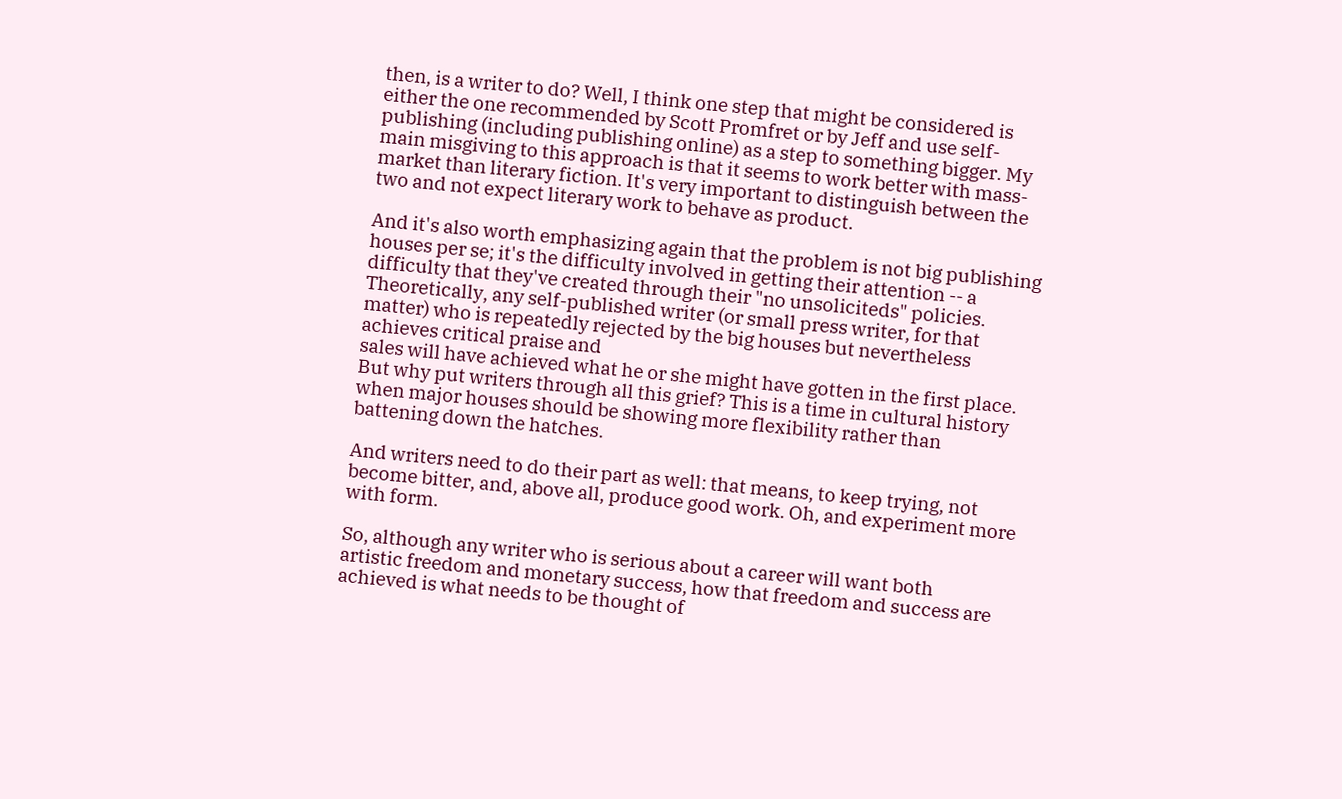then, is a writer to do? Well, I think one step that might be considered is either the one recommended by Scott Promfret or by Jeff and use self-publishing (including publishing online) as a step to something bigger. My main misgiving to this approach is that it seems to work better with mass-market than literary fiction. It's very important to distinguish between the two and not expect literary work to behave as product.

And it's also worth emphasizing again that the problem is not big publishing houses per se; it's the difficulty involved in getting their attention -- a difficulty that they've created through their "no unsoliciteds" policies. Theoretically, any self-published writer (or small press writer, for that matter) who is repeatedly rejected by the big houses but nevertheless achieves critical praise and
sales will have achieved what he or she might have gotten in the first place. But why put writers through all this grief? This is a time in cultural history when major houses should be showing more flexibility rather than battening down the hatches.

And writers need to do their part as well: that means, to keep trying, not become bitter, and, above all, produce good work. Oh, and experiment more with form.

So, although any writer who is serious about a career will want both
artistic freedom and monetary success, how that freedom and success are achieved is what needs to be thought of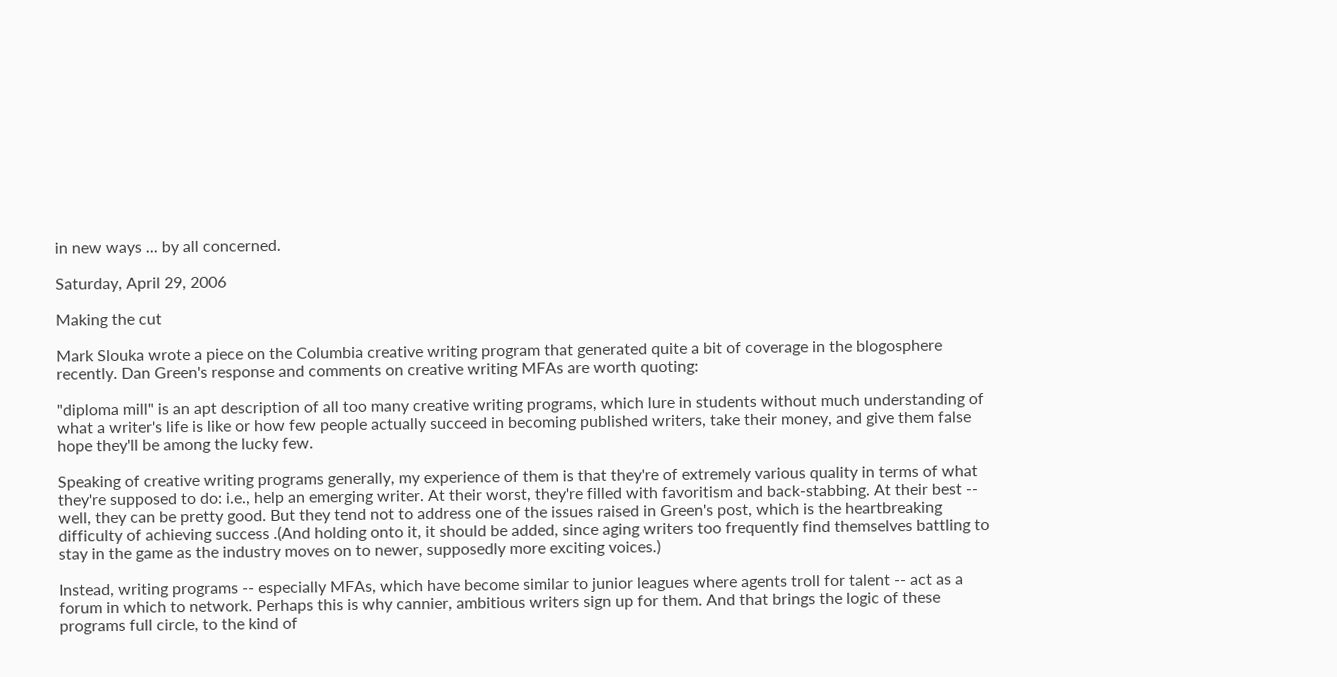in new ways ... by all concerned.

Saturday, April 29, 2006

Making the cut

Mark Slouka wrote a piece on the Columbia creative writing program that generated quite a bit of coverage in the blogosphere recently. Dan Green's response and comments on creative writing MFAs are worth quoting:

"diploma mill" is an apt description of all too many creative writing programs, which lure in students without much understanding of what a writer's life is like or how few people actually succeed in becoming published writers, take their money, and give them false hope they'll be among the lucky few.

Speaking of creative writing programs generally, my experience of them is that they're of extremely various quality in terms of what they're supposed to do: i.e., help an emerging writer. At their worst, they're filled with favoritism and back-stabbing. At their best -- well, they can be pretty good. But they tend not to address one of the issues raised in Green's post, which is the heartbreaking difficulty of achieving success .(And holding onto it, it should be added, since aging writers too frequently find themselves battling to stay in the game as the industry moves on to newer, supposedly more exciting voices.)

Instead, writing programs -- especially MFAs, which have become similar to junior leagues where agents troll for talent -- act as a forum in which to network. Perhaps this is why cannier, ambitious writers sign up for them. And that brings the logic of these programs full circle, to the kind of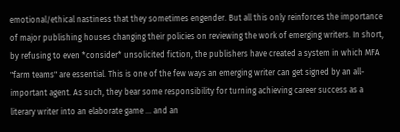emotional/ethical nastiness that they sometimes engender. But all this only reinforces the importance of major publishing houses changing their policies on reviewing the work of emerging writers. In short, by refusing to even *consider* unsolicited fiction, the publishers have created a system in which MFA "farm teams" are essential. This is one of the few ways an emerging writer can get signed by an all-important agent. As such, they bear some responsibility for turning achieving career success as a literary writer into an elaborate game ... and an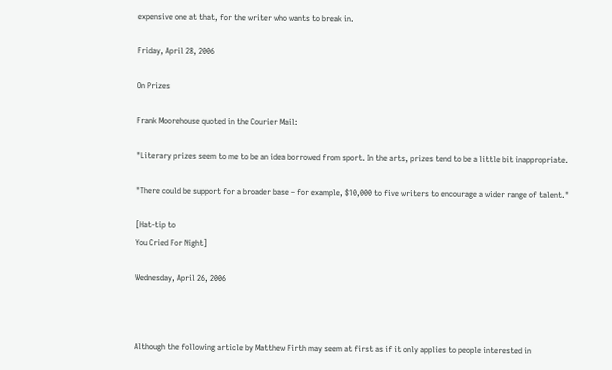expensive one at that, for the writer who wants to break in.

Friday, April 28, 2006

On Prizes

Frank Moorehouse quoted in the Courier Mail:

"Literary prizes seem to me to be an idea borrowed from sport. In the arts, prizes tend to be a little bit inappropriate.

"There could be support for a broader base – for example, $10,000 to five writers to encourage a wider range of talent."

[Hat-tip to
You Cried For Night]

Wednesday, April 26, 2006



Although the following article by Matthew Firth may seem at first as if it only applies to people interested in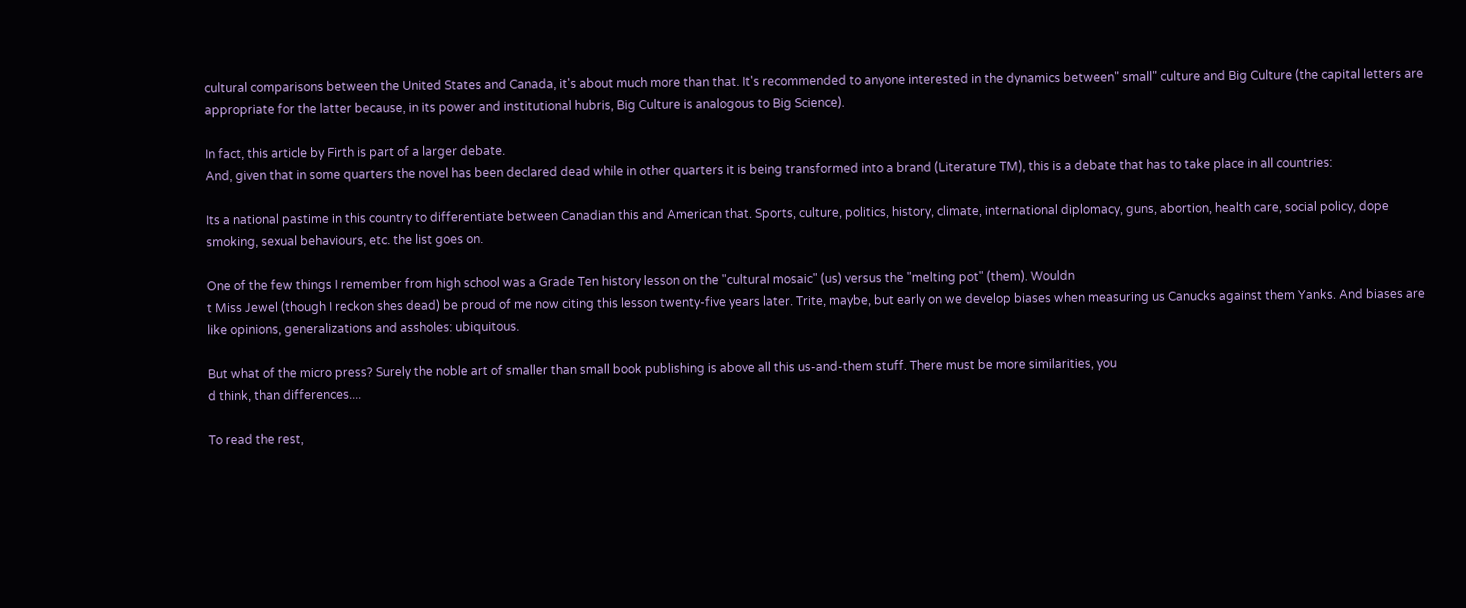cultural comparisons between the United States and Canada, it's about much more than that. It's recommended to anyone interested in the dynamics between" small" culture and Big Culture (the capital letters are appropriate for the latter because, in its power and institutional hubris, Big Culture is analogous to Big Science).

In fact, this article by Firth is part of a larger debate.
And, given that in some quarters the novel has been declared dead while in other quarters it is being transformed into a brand (Literature TM), this is a debate that has to take place in all countries:

Its a national pastime in this country to differentiate between Canadian this and American that. Sports, culture, politics, history, climate, international diplomacy, guns, abortion, health care, social policy, dope smoking, sexual behaviours, etc. the list goes on.

One of the few things I remember from high school was a Grade Ten history lesson on the "cultural mosaic" (us) versus the "melting pot" (them). Wouldn
t Miss Jewel (though I reckon shes dead) be proud of me now citing this lesson twenty-five years later. Trite, maybe, but early on we develop biases when measuring us Canucks against them Yanks. And biases are like opinions, generalizations and assholes: ubiquitous.

But what of the micro press? Surely the noble art of smaller than small book publishing is above all this us-and-them stuff. There must be more similarities, you
d think, than differences....

To read the rest,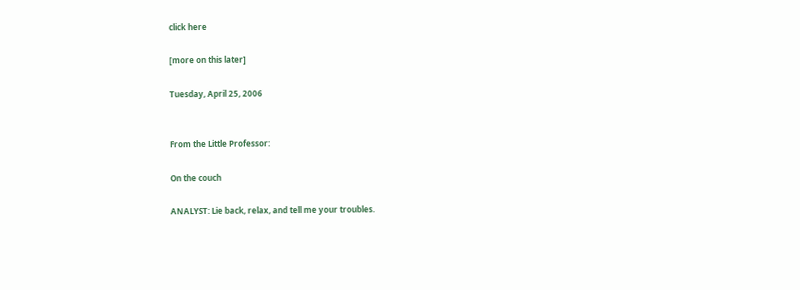click here

[more on this later]

Tuesday, April 25, 2006


From the Little Professor:

On the couch

ANALYST: Lie back, relax, and tell me your troubles.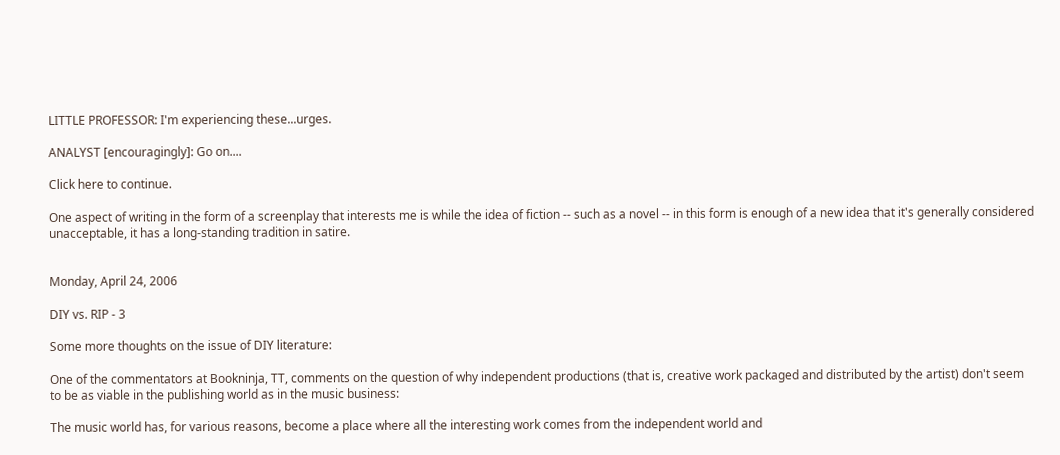LITTLE PROFESSOR: I'm experiencing these...urges.

ANALYST [encouragingly]: Go on....

Click here to continue.

One aspect of writing in the form of a screenplay that interests me is while the idea of fiction -- such as a novel -- in this form is enough of a new idea that it's generally considered unacceptable, it has a long-standing tradition in satire.


Monday, April 24, 2006

DIY vs. RIP - 3

Some more thoughts on the issue of DIY literature:

One of the commentators at Bookninja, TT, comments on the question of why independent productions (that is, creative work packaged and distributed by the artist) don't seem to be as viable in the publishing world as in the music business:

The music world has, for various reasons, become a place where all the interesting work comes from the independent world and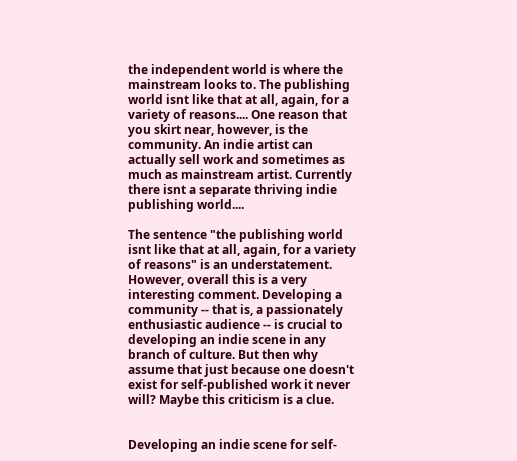the independent world is where the mainstream looks to. The publishing world isnt like that at all, again, for a variety of reasons.... One reason that you skirt near, however, is the community. An indie artist can actually sell work and sometimes as much as mainstream artist. Currently there isnt a separate thriving indie publishing world....

The sentence "the publishing world isnt like that at all, again, for a variety of reasons" is an understatement. However, overall this is a very interesting comment. Developing a community -- that is, a passionately enthusiastic audience -- is crucial to developing an indie scene in any branch of culture. But then why assume that just because one doesn't exist for self-published work it never will? Maybe this criticism is a clue.


Developing an indie scene for self-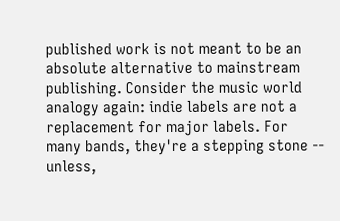published work is not meant to be an absolute alternative to mainstream publishing. Consider the music world analogy again: indie labels are not a replacement for major labels. For many bands, they're a stepping stone -- unless,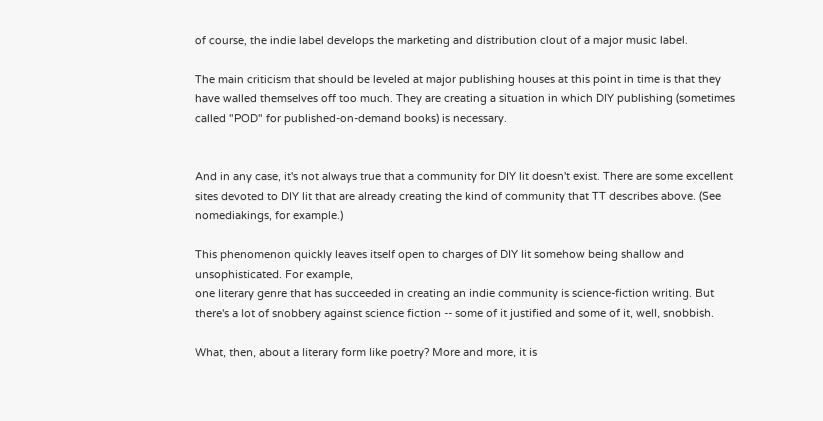of course, the indie label develops the marketing and distribution clout of a major music label.

The main criticism that should be leveled at major publishing houses at this point in time is that they have walled themselves off too much. They are creating a situation in which DIY publishing (sometimes called "POD" for published-on-demand books) is necessary.


And in any case, it's not always true that a community for DIY lit doesn't exist. There are some excellent sites devoted to DIY lit that are already creating the kind of community that TT describes above. (See nomediakings, for example.)

This phenomenon quickly leaves itself open to charges of DIY lit somehow being shallow and unsophisticated. For example,
one literary genre that has succeeded in creating an indie community is science-fiction writing. But there's a lot of snobbery against science fiction -- some of it justified and some of it, well, snobbish.

What, then, about a literary form like poetry? More and more, it is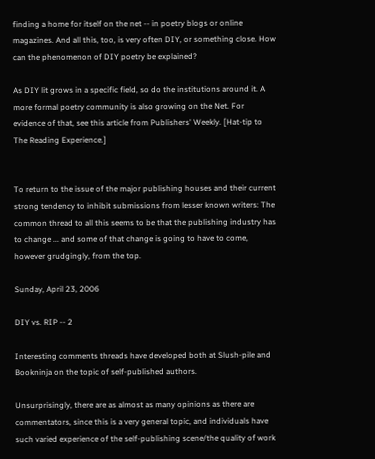finding a home for itself on the net -- in poetry blogs or online magazines. And all this, too, is very often DIY, or something close. How can the phenomenon of DIY poetry be explained?

As DIY lit grows in a specific field, so do the institutions around it. A more formal poetry community is also growing on the Net. For evidence of that, see this article from Publishers' Weekly. [Hat-tip to The Reading Experience.]


To return to the issue of the major publishing houses and their current strong tendency to inhibit submissions from lesser known writers: The common thread to all this seems to be that the publishing industry has to change ... and some of that change is going to have to come, however grudgingly, from the top.

Sunday, April 23, 2006

DIY vs. RIP -- 2

Interesting comments threads have developed both at Slush-pile and Bookninja on the topic of self-published authors.

Unsurprisingly, there are as almost as many opinions as there are commentators, since this is a very general topic, and individuals have such varied experience of the self-publishing scene/the quality of work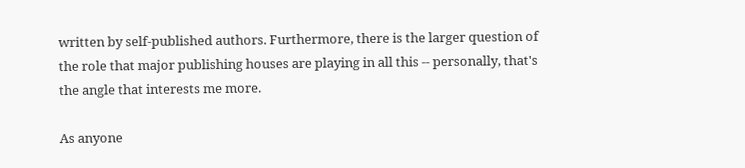written by self-published authors. Furthermore, there is the larger question of the role that major publishing houses are playing in all this -- personally, that's the angle that interests me more.

As anyone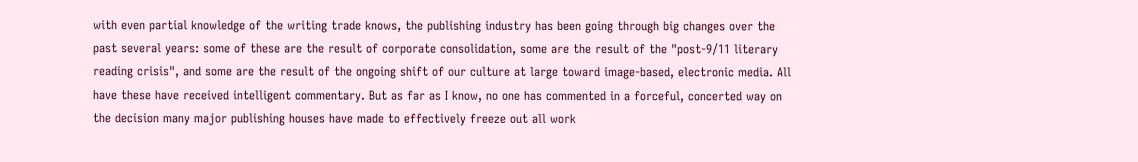with even partial knowledge of the writing trade knows, the publishing industry has been going through big changes over the past several years: some of these are the result of corporate consolidation, some are the result of the "post-9/11 literary reading crisis", and some are the result of the ongoing shift of our culture at large toward image-based, electronic media. All have these have received intelligent commentary. But as far as I know, no one has commented in a forceful, concerted way on the decision many major publishing houses have made to effectively freeze out all work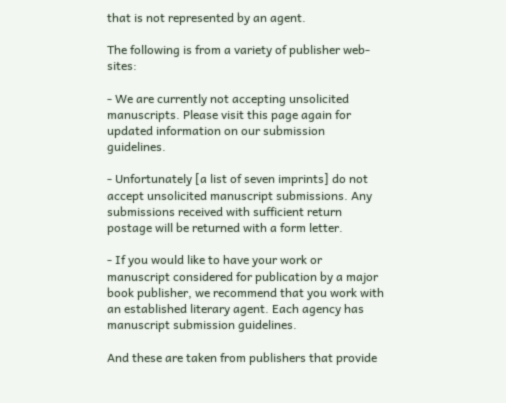that is not represented by an agent.

The following is from a variety of publisher web-sites:

- We are currently not accepting unsolicited manuscripts. Please visit this page again for updated information on our submission guidelines.

- Unfortunately [a list of seven imprints] do not accept unsolicited manuscript submissions. Any submissions received with sufficient return postage will be returned with a form letter.

- If you would like to have your work or manuscript considered for publication by a major book publisher, we recommend that you work with an established literary agent. Each agency has manuscript submission guidelines.

And these are taken from publishers that provide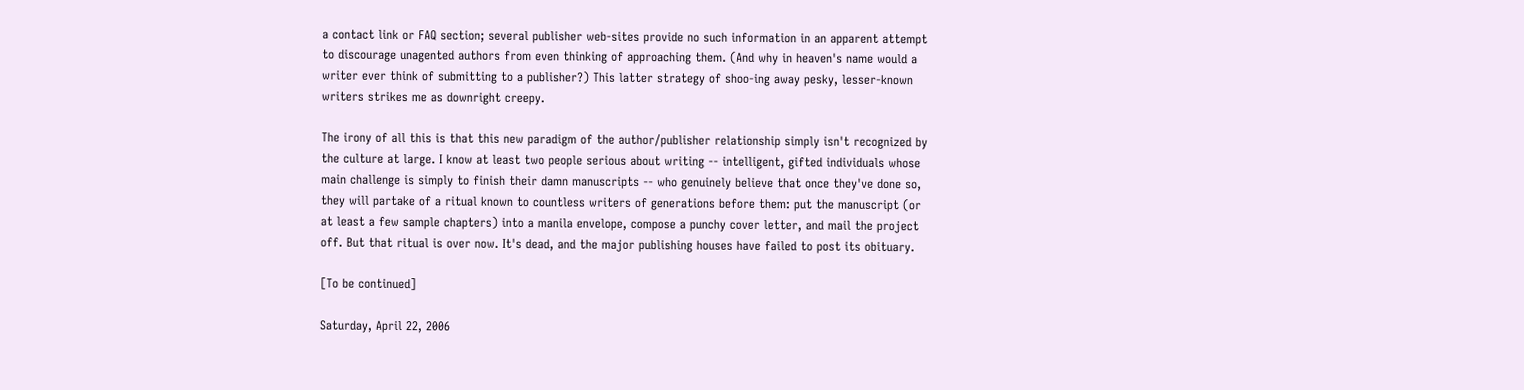a contact link or FAQ section; several publisher web-sites provide no such information in an apparent attempt to discourage unagented authors from even thinking of approaching them. (And why in heaven's name would a writer ever think of submitting to a publisher?) This latter strategy of shoo-ing away pesky, lesser-known writers strikes me as downright creepy.

The irony of all this is that this new paradigm of the author/publisher relationship simply isn't recognized by the culture at large. I know at least two people serious about writing -- intelligent, gifted individuals whose main challenge is simply to finish their damn manuscripts -- who genuinely believe that once they've done so, they will partake of a ritual known to countless writers of generations before them: put the manuscript (or at least a few sample chapters) into a manila envelope, compose a punchy cover letter, and mail the project off. But that ritual is over now. It's dead, and the major publishing houses have failed to post its obituary.

[To be continued]

Saturday, April 22, 2006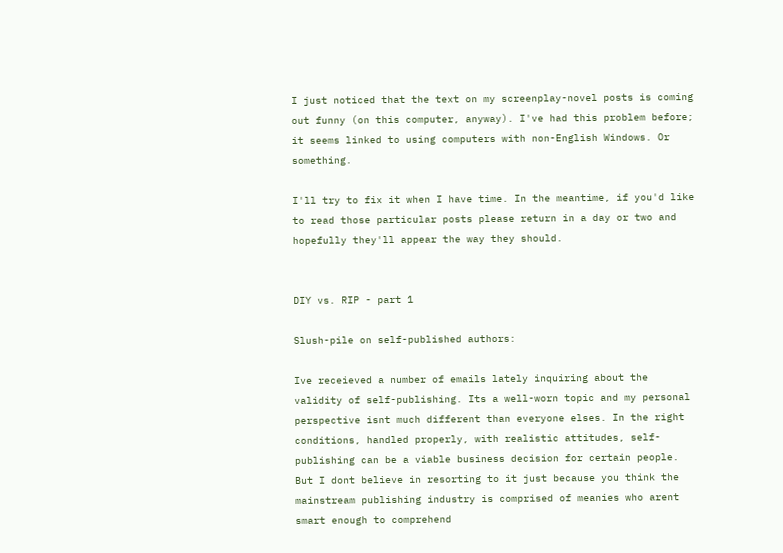I just noticed that the text on my screenplay-novel posts is coming out funny (on this computer, anyway). I've had this problem before; it seems linked to using computers with non-English Windows. Or something.

I'll try to fix it when I have time. In the meantime, if you'd like to read those particular posts please return in a day or two and hopefully they'll appear the way they should.


DIY vs. RIP - part 1

Slush-pile on self-published authors:

Ive receieved a number of emails lately inquiring about the validity of self-publishing. Its a well-worn topic and my personal perspective isnt much different than everyone elses. In the right conditions, handled properly, with realistic attitudes, self-publishing can be a viable business decision for certain people. But I dont believe in resorting to it just because you think the mainstream publishing industry is comprised of meanies who arent smart enough to comprehend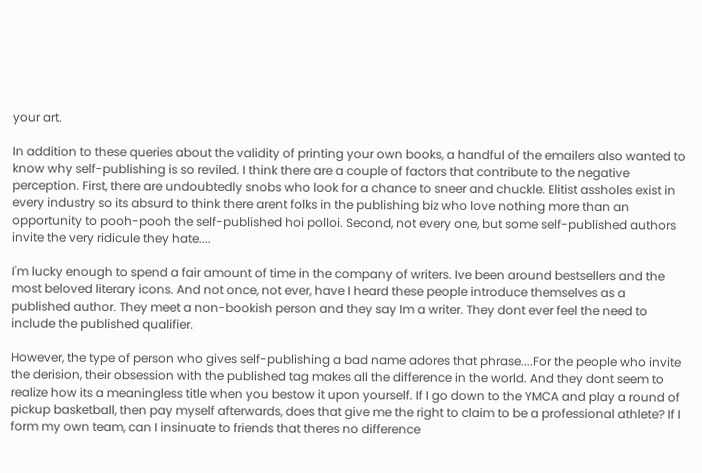your art.

In addition to these queries about the validity of printing your own books, a handful of the emailers also wanted to know why self-publishing is so reviled. I think there are a couple of factors that contribute to the negative perception. First, there are undoubtedly snobs who look for a chance to sneer and chuckle. Elitist assholes exist in every industry so its absurd to think there arent folks in the publishing biz who love nothing more than an opportunity to pooh-pooh the self-published hoi polloi. Second, not every one, but some self-published authors invite the very ridicule they hate....

I'm lucky enough to spend a fair amount of time in the company of writers. Ive been around bestsellers and the most beloved literary icons. And not once, not ever, have I heard these people introduce themselves as a published author. They meet a non-bookish person and they say Im a writer. They dont ever feel the need to include the published qualifier.

However, the type of person who gives self-publishing a bad name adores that phrase....For the people who invite the derision, their obsession with the published tag makes all the difference in the world. And they dont seem to realize how its a meaningless title when you bestow it upon yourself. If I go down to the YMCA and play a round of pickup basketball, then pay myself afterwards, does that give me the right to claim to be a professional athlete? If I form my own team, can I insinuate to friends that theres no difference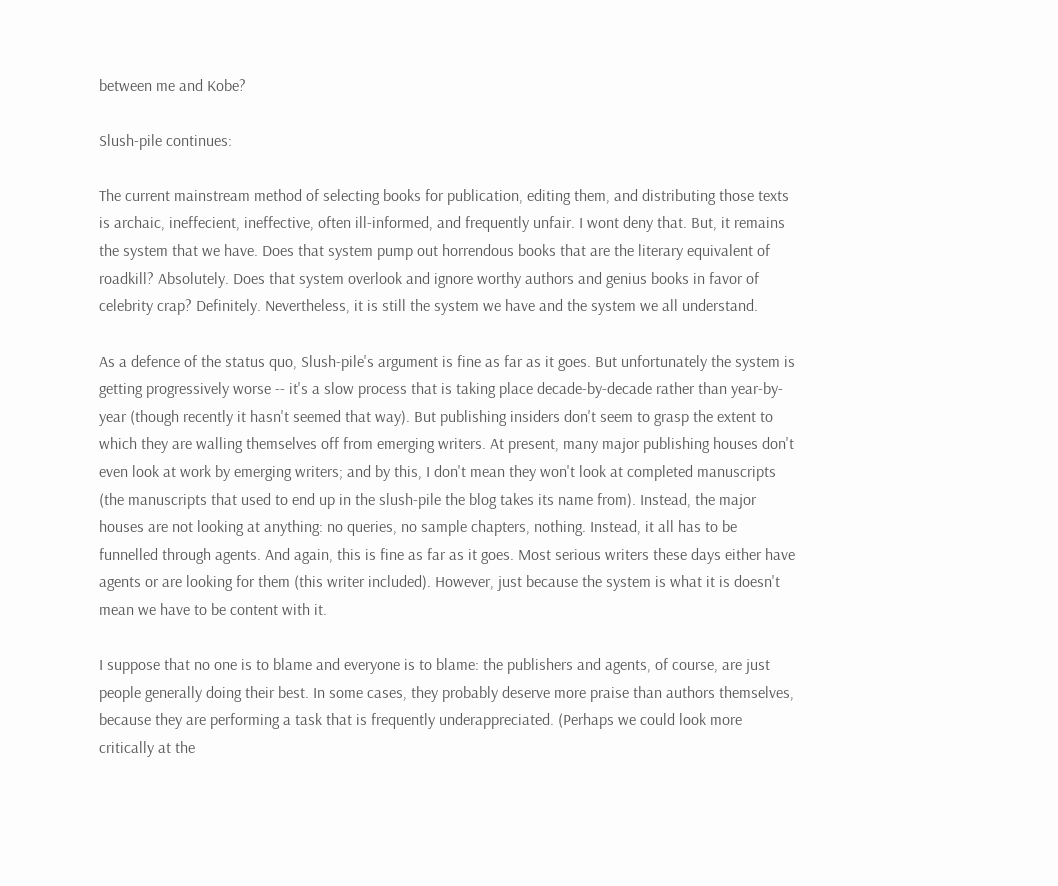between me and Kobe?

Slush-pile continues:

The current mainstream method of selecting books for publication, editing them, and distributing those texts is archaic, ineffecient, ineffective, often ill-informed, and frequently unfair. I wont deny that. But, it remains the system that we have. Does that system pump out horrendous books that are the literary equivalent of roadkill? Absolutely. Does that system overlook and ignore worthy authors and genius books in favor of celebrity crap? Definitely. Nevertheless, it is still the system we have and the system we all understand.

As a defence of the status quo, Slush-pile's argument is fine as far as it goes. But unfortunately the system is getting progressively worse -- it's a slow process that is taking place decade-by-decade rather than year-by-year (though recently it hasn't seemed that way). But publishing insiders don't seem to grasp the extent to which they are walling themselves off from emerging writers. At present, many major publishing houses don't even look at work by emerging writers; and by this, I don't mean they won't look at completed manuscripts (the manuscripts that used to end up in the slush-pile the blog takes its name from). Instead, the major houses are not looking at anything: no queries, no sample chapters, nothing. Instead, it all has to be funnelled through agents. And again, this is fine as far as it goes. Most serious writers these days either have agents or are looking for them (this writer included). However, just because the system is what it is doesn't mean we have to be content with it.

I suppose that no one is to blame and everyone is to blame: the publishers and agents, of course, are just people generally doing their best. In some cases, they probably deserve more praise than authors themselves, because they are performing a task that is frequently underappreciated. (Perhaps we could look more critically at the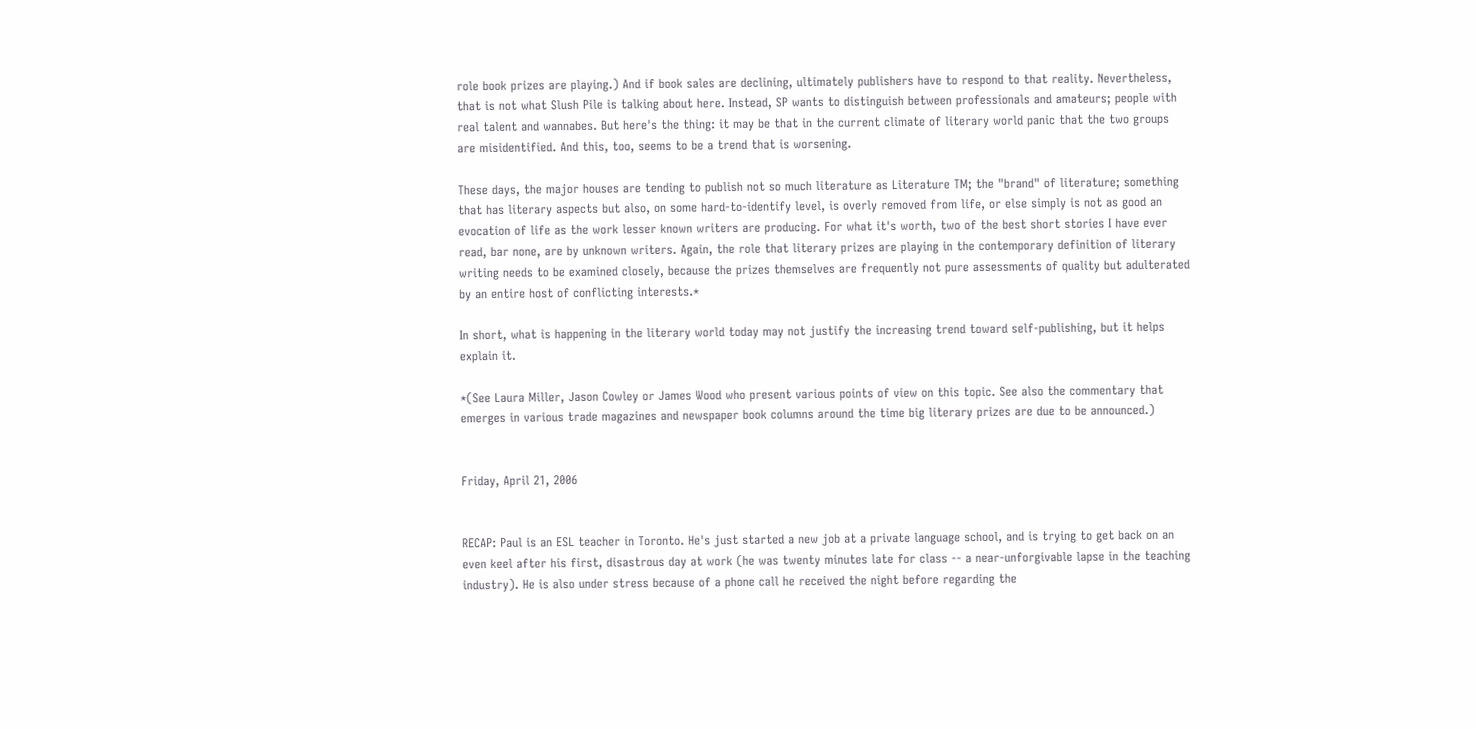role book prizes are playing.) And if book sales are declining, ultimately publishers have to respond to that reality. Nevertheless, that is not what Slush Pile is talking about here. Instead, SP wants to distinguish between professionals and amateurs; people with real talent and wannabes. But here's the thing: it may be that in the current climate of literary world panic that the two groups are misidentified. And this, too, seems to be a trend that is worsening.

These days, the major houses are tending to publish not so much literature as Literature TM; the "brand" of literature; something that has literary aspects but also, on some hard-to-identify level, is overly removed from life, or else simply is not as good an evocation of life as the work lesser known writers are producing. For what it's worth, two of the best short stories I have ever read, bar none, are by unknown writers. Again, the role that literary prizes are playing in the contemporary definition of literary writing needs to be examined closely, because the prizes themselves are frequently not pure assessments of quality but adulterated by an entire host of conflicting interests.*

In short, what is happening in the literary world today may not justify the increasing trend toward self-publishing, but it helps explain it.

*(See Laura Miller, Jason Cowley or James Wood who present various points of view on this topic. See also the commentary that emerges in various trade magazines and newspaper book columns around the time big literary prizes are due to be announced.)


Friday, April 21, 2006


RECAP: Paul is an ESL teacher in Toronto. He's just started a new job at a private language school, and is trying to get back on an even keel after his first, disastrous day at work (he was twenty minutes late for class -- a near-unforgivable lapse in the teaching industry). He is also under stress because of a phone call he received the night before regarding the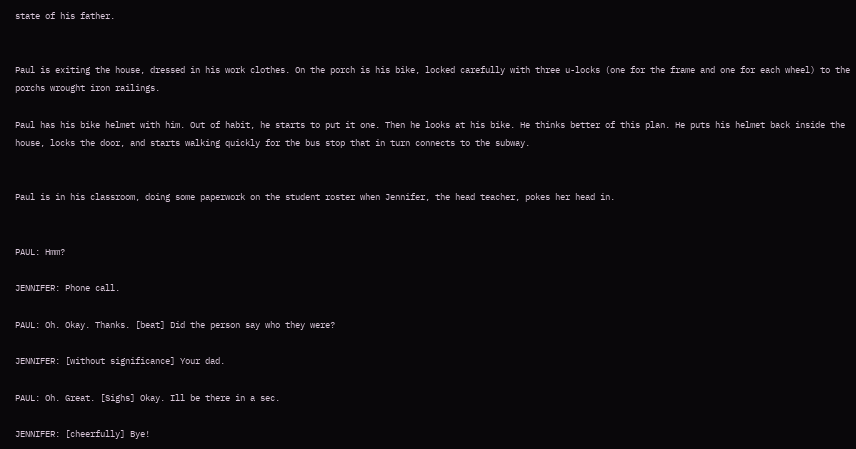state of his father.


Paul is exiting the house, dressed in his work clothes. On the porch is his bike, locked carefully with three u-locks (one for the frame and one for each wheel) to the porchs wrought iron railings.

Paul has his bike helmet with him. Out of habit, he starts to put it one. Then he looks at his bike. He thinks better of this plan. He puts his helmet back inside the house, locks the door, and starts walking quickly for the bus stop that in turn connects to the subway.


Paul is in his classroom, doing some paperwork on the student roster when Jennifer, the head teacher, pokes her head in.


PAUL: Hmm?

JENNIFER: Phone call.

PAUL: Oh. Okay. Thanks. [beat] Did the person say who they were?

JENNIFER: [without significance] Your dad.

PAUL: Oh. Great. [Sighs] Okay. Ill be there in a sec.

JENNIFER: [cheerfully] Bye!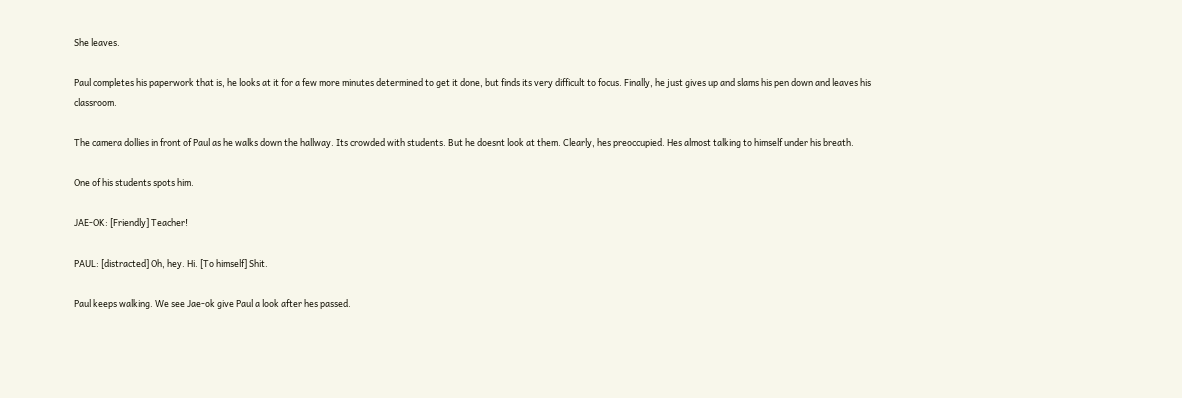She leaves.

Paul completes his paperwork that is, he looks at it for a few more minutes determined to get it done, but finds its very difficult to focus. Finally, he just gives up and slams his pen down and leaves his classroom.

The camera dollies in front of Paul as he walks down the hallway. Its crowded with students. But he doesnt look at them. Clearly, hes preoccupied. Hes almost talking to himself under his breath.

One of his students spots him.

JAE-OK: [Friendly] Teacher!

PAUL: [distracted] Oh, hey. Hi. [To himself] Shit.

Paul keeps walking. We see Jae-ok give Paul a look after hes passed.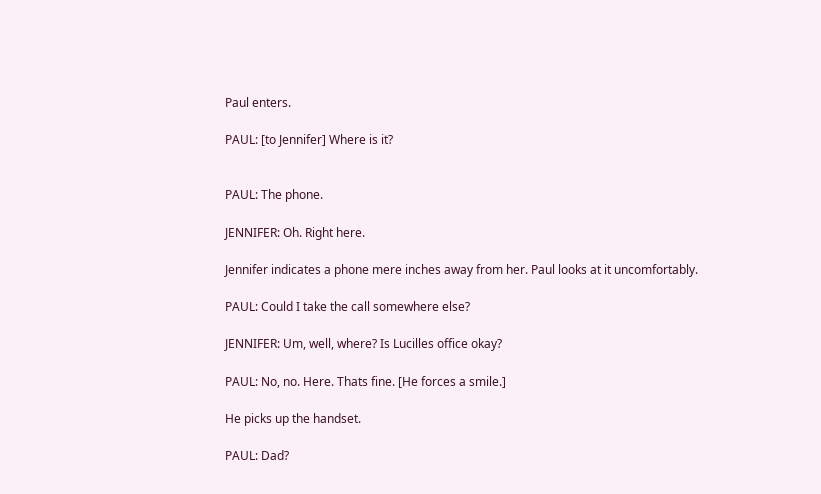Paul enters.

PAUL: [to Jennifer] Where is it?


PAUL: The phone.

JENNIFER: Oh. Right here.

Jennifer indicates a phone mere inches away from her. Paul looks at it uncomfortably.

PAUL: Could I take the call somewhere else?

JENNIFER: Um, well, where? Is Lucilles office okay?

PAUL: No, no. Here. Thats fine. [He forces a smile.]

He picks up the handset.

PAUL: Dad?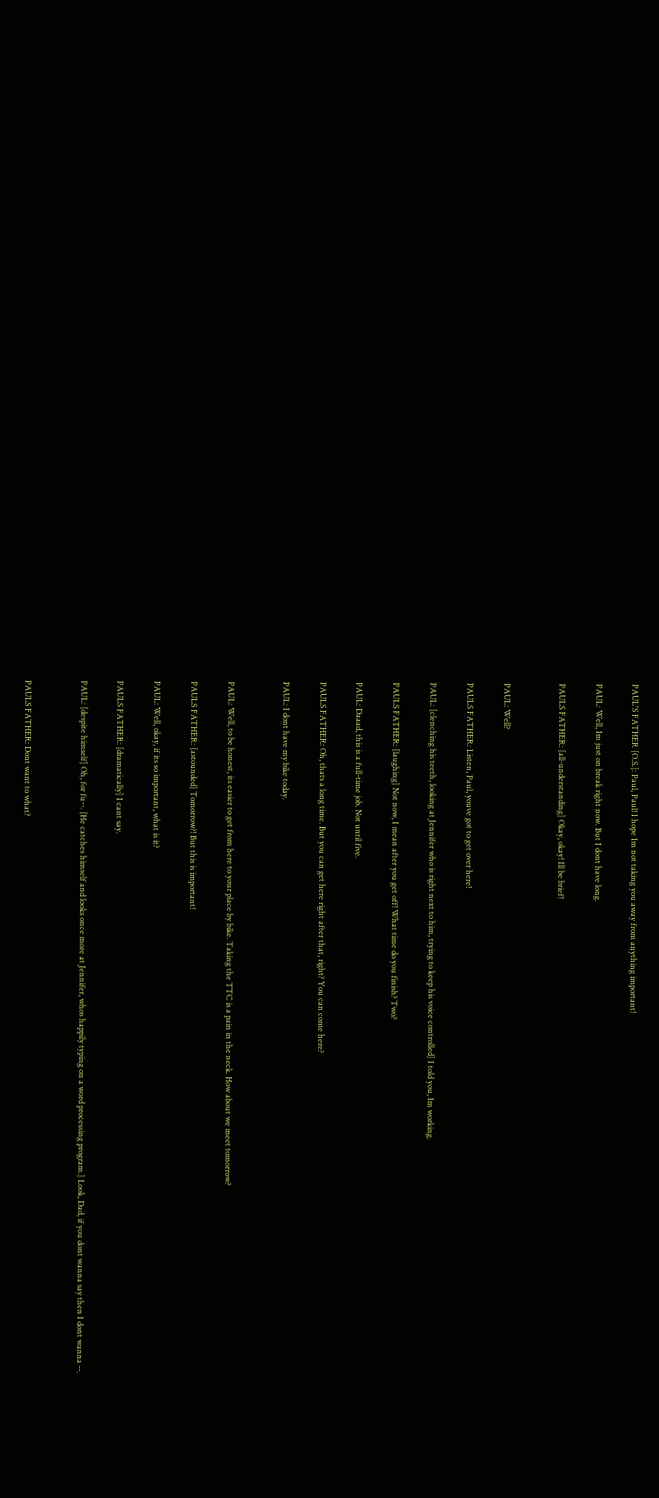PAUL'S FATHER [O.S.]: Paul, Paul! I hope Im not taking you away from anything important!

PAUL: Well, Im just on break right now. But I dont have long.

PAULS FATHER: [all-understanding] Okay, okay! Ill be brief!


PAUL: Well?

PAULS FATHER: Listen, Paul, youve got to get over here!

PAUL: [clenching his teeth, looking at Jennifer who is right next to him, trying to keep his voice controlled] I told you, Im working.

PAULS FATHER: [laughing] Not now, I mean after you get off! What time do you finish? Two?

PAUL: Daaad, this is a full-time job. Not until five.

PAULS FATHER: Oh, thats a long time. But you can get here right after that, right? You can come here?

PAUL: I dont have my bike today.


PAUL: Well, to be honest, its easier to get from here to your place by bike. Taking the TTC is a pain in the neck. How about we meet tomorrow?

PAULS FATHER: [astounded] Tomorrow?! But this is important!

PAUL: Well, okay, if its so important, what is it?

PAULS FATHER: [dramatically] I cant say.

PAUL: [despite himself] Oh, for fu--. [He catches himself and looks once more at Jennifer, whos happily typing on a word processing program.] Look, Dad, if you dont wanna say then I dont wanna --.


PAULS FATHER: Dont want to what?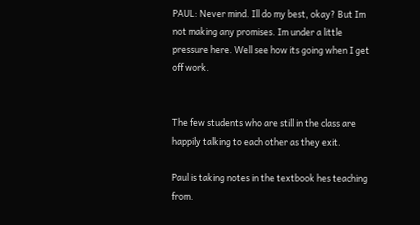PAUL: Never mind. Ill do my best, okay? But Im not making any promises. Im under a little pressure here. Well see how its going when I get off work.


The few students who are still in the class are happily talking to each other as they exit.

Paul is taking notes in the textbook hes teaching from.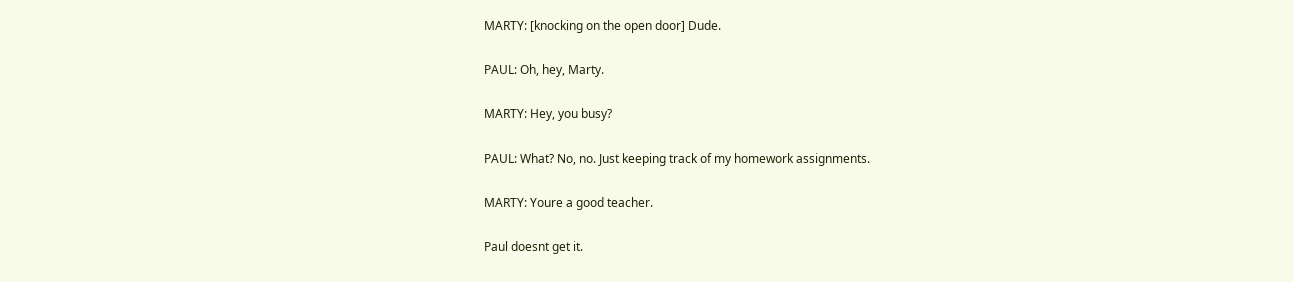MARTY: [knocking on the open door] Dude.

PAUL: Oh, hey, Marty.

MARTY: Hey, you busy?

PAUL: What? No, no. Just keeping track of my homework assignments.

MARTY: Youre a good teacher.

Paul doesnt get it.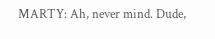MARTY: Ah, never mind. Dude,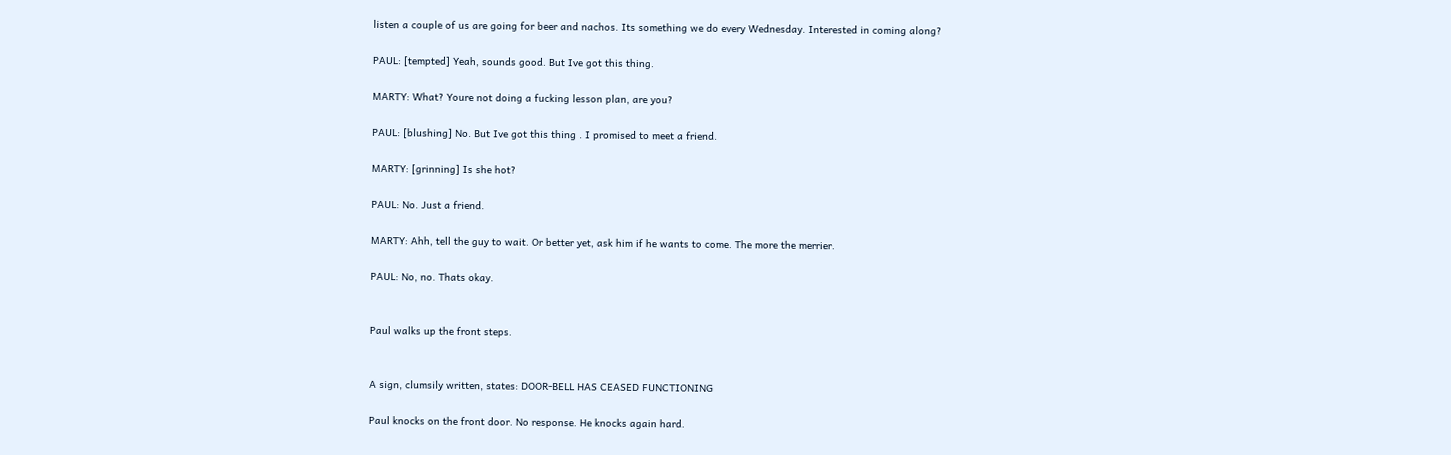listen a couple of us are going for beer and nachos. Its something we do every Wednesday. Interested in coming along?

PAUL: [tempted] Yeah, sounds good. But Ive got this thing.

MARTY: What? Youre not doing a fucking lesson plan, are you?

PAUL: [blushing] No. But Ive got this thing . I promised to meet a friend.

MARTY: [grinning] Is she hot?

PAUL: No. Just a friend.

MARTY: Ahh, tell the guy to wait. Or better yet, ask him if he wants to come. The more the merrier.

PAUL: No, no. Thats okay.


Paul walks up the front steps.


A sign, clumsily written, states: DOOR-BELL HAS CEASED FUNCTIONING

Paul knocks on the front door. No response. He knocks again hard.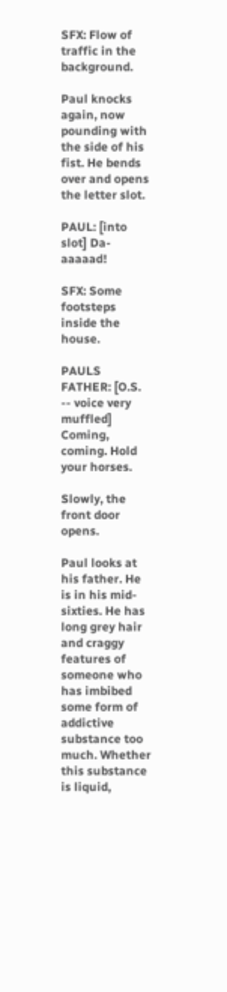SFX: Flow of traffic in the background.

Paul knocks again, now pounding with the side of his fist. He bends over and opens the letter slot.

PAUL: [into slot] Da-aaaaad!

SFX: Some footsteps inside the house.

PAULS FATHER: [O.S. -- voice very muffled] Coming, coming. Hold your horses.

Slowly, the front door opens.

Paul looks at his father. He is in his mid-sixties. He has long grey hair and craggy features of someone who has imbibed some form of addictive substance too much. Whether this substance is liquid,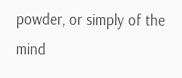powder, or simply of the mind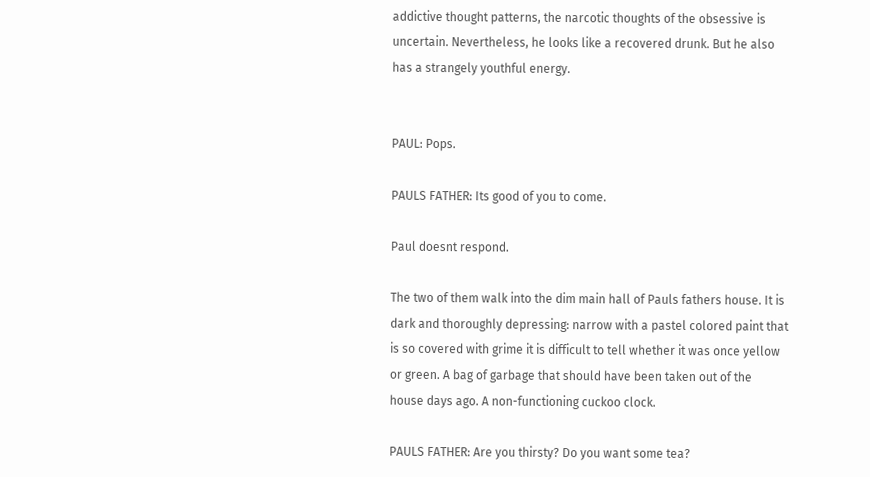addictive thought patterns, the narcotic thoughts of the obsessive is uncertain. Nevertheless, he looks like a recovered drunk. But he also has a strangely youthful energy.


PAUL: Pops.

PAULS FATHER: Its good of you to come.

Paul doesnt respond.

The two of them walk into the dim main hall of Pauls fathers house. It is dark and thoroughly depressing: narrow with a pastel colored paint that is so covered with grime it is difficult to tell whether it was once yellow or green. A bag of garbage that should have been taken out of the house days ago. A non-functioning cuckoo clock.

PAULS FATHER: Are you thirsty? Do you want some tea?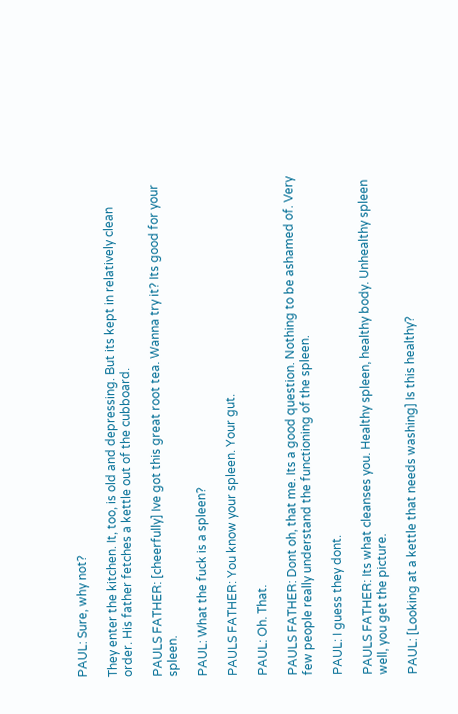PAUL: Sure, why not?

They enter the kitchen. It, too, is old and depressing. But its kept in relatively clean order. His father fetches a kettle out of the cubboard.

PAULS FATHER: [cheerfully] Ive got this great root tea. Wanna try it? Its good for your spleen.

PAUL: What the fuck is a spleen?

PAULS FATHER: You know your spleen. Your gut.

PAUL: Oh. That.

PAULS FATHER: Dont oh, that me. Its a good question. Nothing to be ashamed of. Very few people really understand the functioning of the spleen.

PAUL: I guess they dont.

PAULS FATHER: Its what cleanses you. Healthy spleen, healthy body. Unhealthy spleen well, you get the picture.

PAUL: [Looking at a kettle that needs washing] Is this healthy?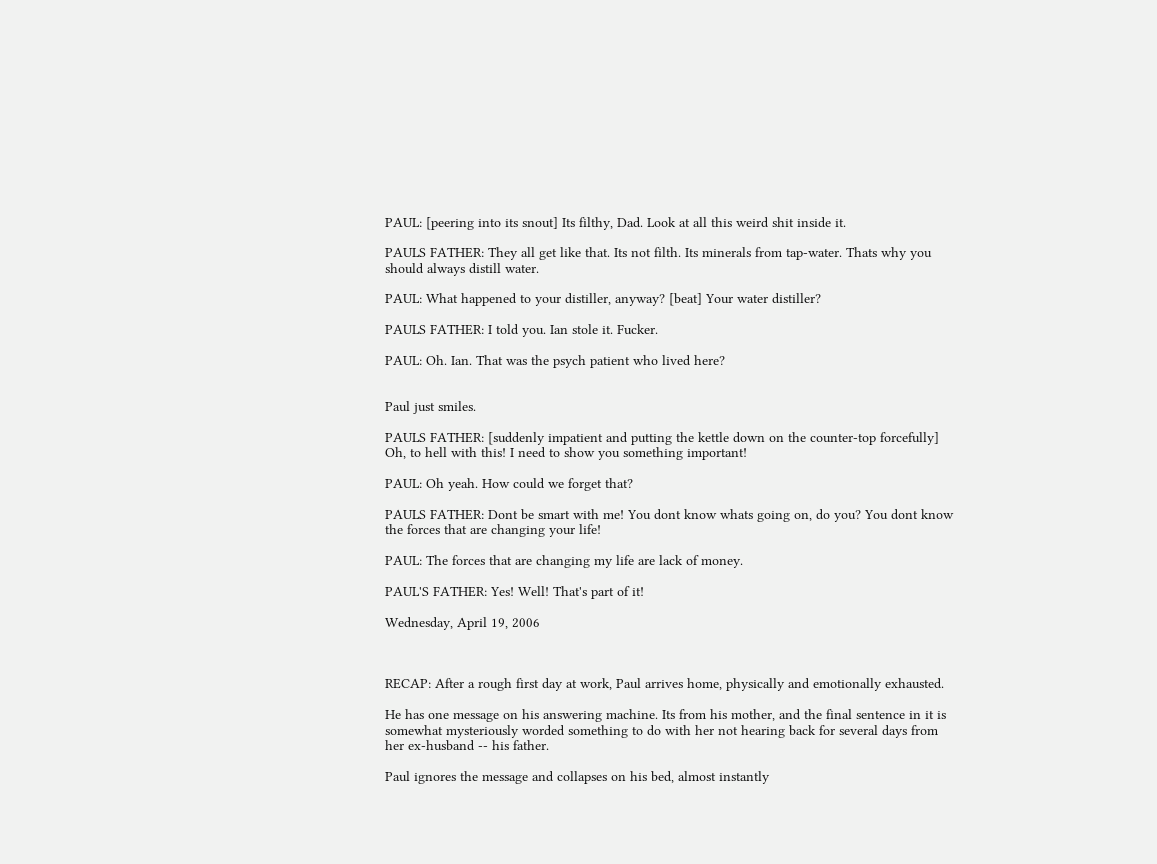PAUL: [peering into its snout] Its filthy, Dad. Look at all this weird shit inside it.

PAULS FATHER: They all get like that. Its not filth. Its minerals from tap-water. Thats why you should always distill water.

PAUL: What happened to your distiller, anyway? [beat] Your water distiller?

PAULS FATHER: I told you. Ian stole it. Fucker.

PAUL: Oh. Ian. That was the psych patient who lived here?


Paul just smiles.

PAULS FATHER: [suddenly impatient and putting the kettle down on the counter-top forcefully] Oh, to hell with this! I need to show you something important!

PAUL: Oh yeah. How could we forget that?

PAULS FATHER: Dont be smart with me! You dont know whats going on, do you? You dont know the forces that are changing your life!

PAUL: The forces that are changing my life are lack of money.

PAUL'S FATHER: Yes! Well! That's part of it!

Wednesday, April 19, 2006



RECAP: After a rough first day at work, Paul arrives home, physically and emotionally exhausted.

He has one message on his answering machine. Its from his mother, and the final sentence in it is somewhat mysteriously worded something to do with her not hearing back for several days from her ex-husband -- his father.

Paul ignores the message and collapses on his bed, almost instantly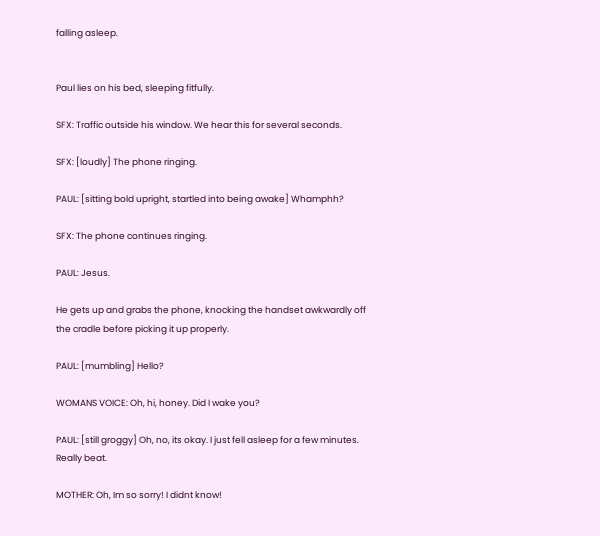falling asleep.


Paul lies on his bed, sleeping fitfully.

SFX: Traffic outside his window. We hear this for several seconds.

SFX: [loudly] The phone ringing.

PAUL: [sitting bold upright, startled into being awake] Whamphh?

SFX: The phone continues ringing.

PAUL: Jesus.

He gets up and grabs the phone, knocking the handset awkwardly off the cradle before picking it up properly.

PAUL: [mumbling] Hello?

WOMANS VOICE: Oh, hi, honey. Did I wake you?

PAUL: [still groggy] Oh, no, its okay. I just fell asleep for a few minutes. Really beat.

MOTHER: Oh, Im so sorry! I didnt know!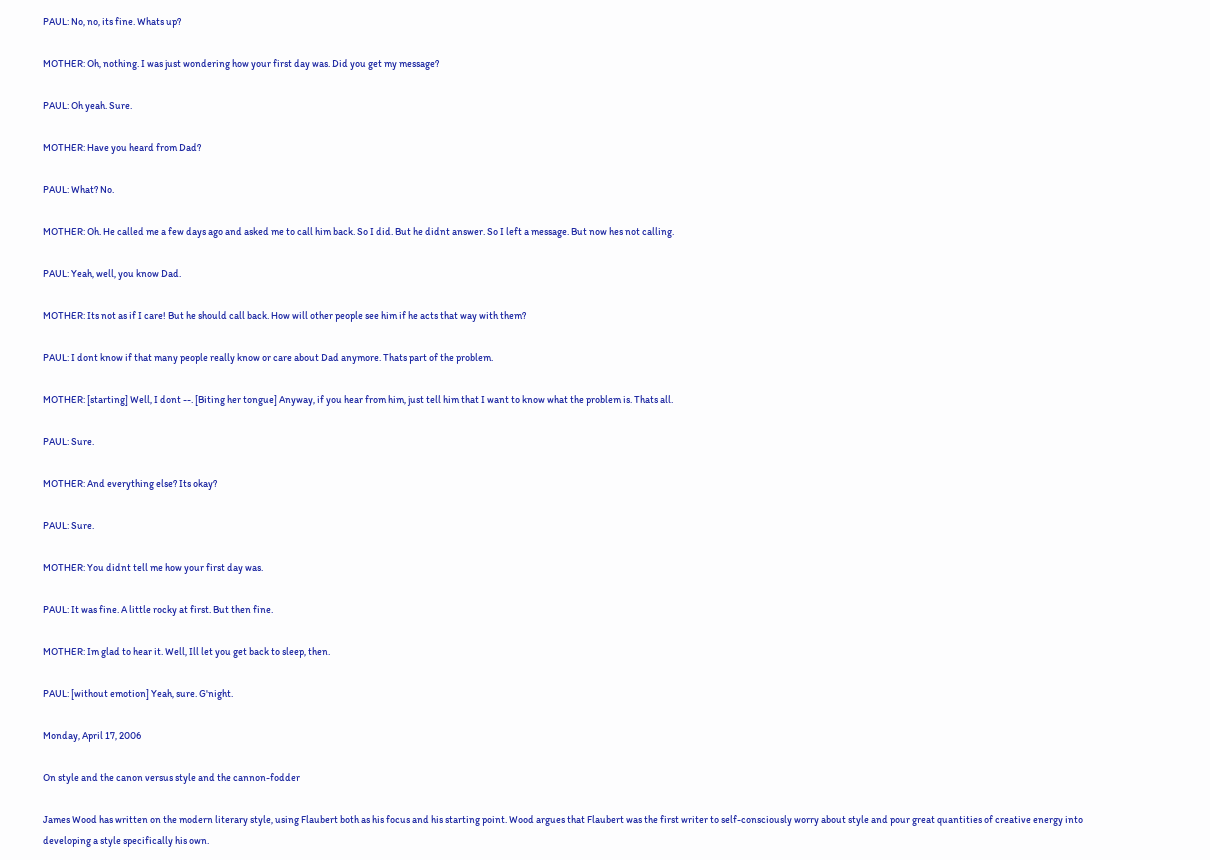PAUL: No, no, its fine. Whats up?

MOTHER: Oh, nothing. I was just wondering how your first day was. Did you get my message?

PAUL: Oh yeah. Sure.

MOTHER: Have you heard from Dad?

PAUL: What? No.

MOTHER: Oh. He called me a few days ago and asked me to call him back. So I did. But he didnt answer. So I left a message. But now hes not calling.

PAUL: Yeah, well, you know Dad.

MOTHER: Its not as if I care! But he should call back. How will other people see him if he acts that way with them?

PAUL: I dont know if that many people really know or care about Dad anymore. Thats part of the problem.

MOTHER: [starting] Well, I dont --. [Biting her tongue] Anyway, if you hear from him, just tell him that I want to know what the problem is. Thats all.

PAUL: Sure.

MOTHER: And everything else? Its okay?

PAUL: Sure.

MOTHER: You didnt tell me how your first day was.

PAUL: It was fine. A little rocky at first. But then fine.

MOTHER: Im glad to hear it. Well, Ill let you get back to sleep, then.

PAUL: [without emotion] Yeah, sure. G'night.

Monday, April 17, 2006

On style and the canon versus style and the cannon-fodder

James Wood has written on the modern literary style, using Flaubert both as his focus and his starting point. Wood argues that Flaubert was the first writer to self-consciously worry about style and pour great quantities of creative energy into developing a style specifically his own.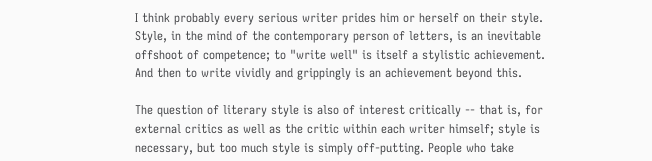I think probably every serious writer prides him or herself on their style. Style, in the mind of the contemporary person of letters, is an inevitable offshoot of competence; to "write well" is itself a stylistic achievement. And then to write vividly and grippingly is an achievement beyond this.

The question of literary style is also of interest critically -- that is, for external critics as well as the critic within each writer himself; style is necessary, but too much style is simply off-putting. People who take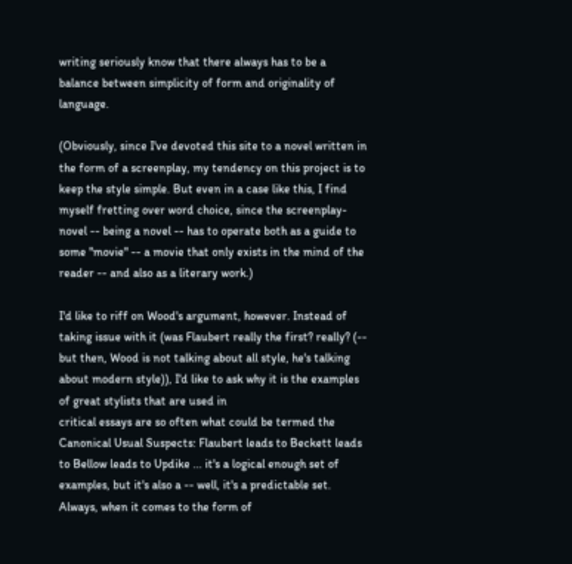writing seriously know that there always has to be a balance between simplicity of form and originality of language.

(Obviously, since I've devoted this site to a novel written in the form of a screenplay, my tendency on this project is to keep the style simple. But even in a case like this, I find myself fretting over word choice, since the screenplay-novel -- being a novel -- has to operate both as a guide to some "movie" -- a movie that only exists in the mind of the reader -- and also as a literary work.)

I'd like to riff on Wood's argument, however. Instead of taking issue with it (was Flaubert really the first? really? (-- but then, Wood is not talking about all style, he's talking about modern style)), I'd like to ask why it is the examples of great stylists that are used in
critical essays are so often what could be termed the Canonical Usual Suspects: Flaubert leads to Beckett leads to Bellow leads to Updike ... it's a logical enough set of examples, but it's also a -- well, it's a predictable set. Always, when it comes to the form of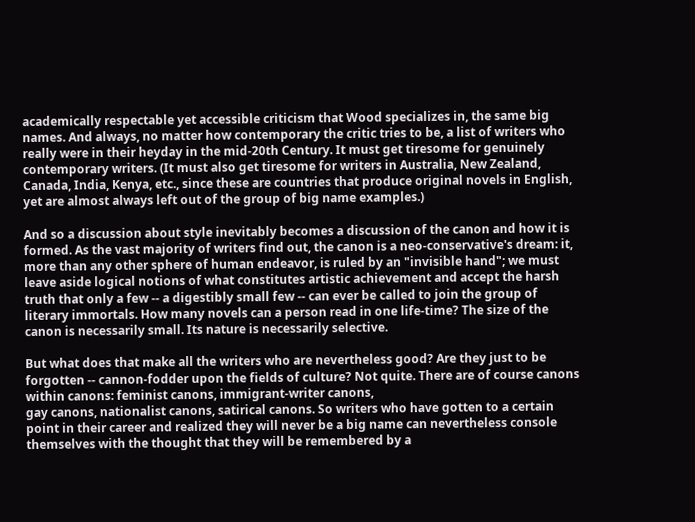academically respectable yet accessible criticism that Wood specializes in, the same big names. And always, no matter how contemporary the critic tries to be, a list of writers who really were in their heyday in the mid-20th Century. It must get tiresome for genuinely contemporary writers. (It must also get tiresome for writers in Australia, New Zealand, Canada, India, Kenya, etc., since these are countries that produce original novels in English, yet are almost always left out of the group of big name examples.)

And so a discussion about style inevitably becomes a discussion of the canon and how it is formed. As the vast majority of writers find out, the canon is a neo-conservative's dream: it, more than any other sphere of human endeavor, is ruled by an "invisible hand"; we must leave aside logical notions of what constitutes artistic achievement and accept the harsh truth that only a few -- a digestibly small few -- can ever be called to join the group of literary immortals. How many novels can a person read in one life-time? The size of the canon is necessarily small. Its nature is necessarily selective.

But what does that make all the writers who are nevertheless good? Are they just to be forgotten -- cannon-fodder upon the fields of culture? Not quite. There are of course canons within canons: feminist canons, immigrant-writer canons,
gay canons, nationalist canons, satirical canons. So writers who have gotten to a certain point in their career and realized they will never be a big name can nevertheless console themselves with the thought that they will be remembered by a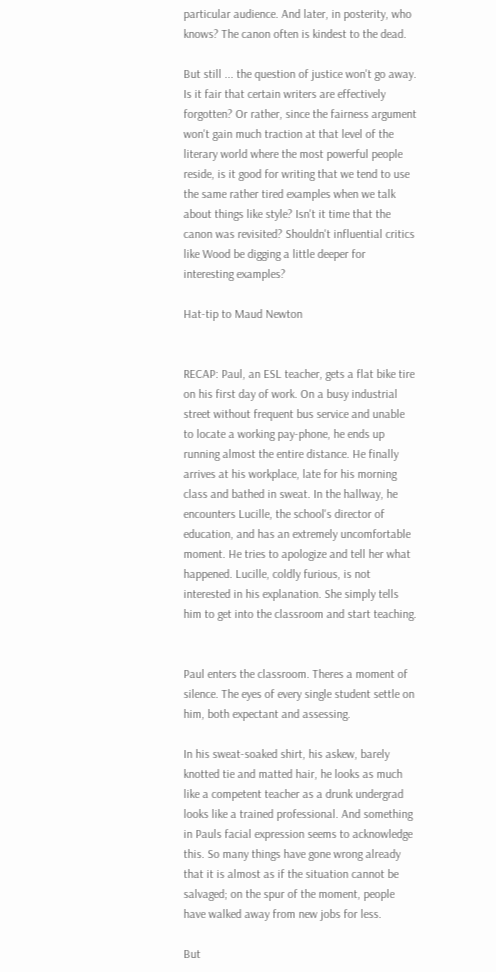particular audience. And later, in posterity, who knows? The canon often is kindest to the dead.

But still ... the question of justice won't go away. Is it fair that certain writers are effectively forgotten? Or rather, since the fairness argument won't gain much traction at that level of the literary world where the most powerful people reside, is it good for writing that we tend to use the same rather tired examples when we talk about things like style? Isn't it time that the canon was revisited? Shouldn't influential critics like Wood be digging a little deeper for interesting examples?

Hat-tip to Maud Newton


RECAP: Paul, an ESL teacher, gets a flat bike tire on his first day of work. On a busy industrial street without frequent bus service and unable to locate a working pay-phone, he ends up running almost the entire distance. He finally arrives at his workplace, late for his morning class and bathed in sweat. In the hallway, he encounters Lucille, the school's director of education, and has an extremely uncomfortable moment. He tries to apologize and tell her what happened. Lucille, coldly furious, is not interested in his explanation. She simply tells him to get into the classroom and start teaching.


Paul enters the classroom. Theres a moment of silence. The eyes of every single student settle on him, both expectant and assessing.

In his sweat-soaked shirt, his askew, barely knotted tie and matted hair, he looks as much like a competent teacher as a drunk undergrad looks like a trained professional. And something in Pauls facial expression seems to acknowledge this. So many things have gone wrong already that it is almost as if the situation cannot be salvaged; on the spur of the moment, people have walked away from new jobs for less.

But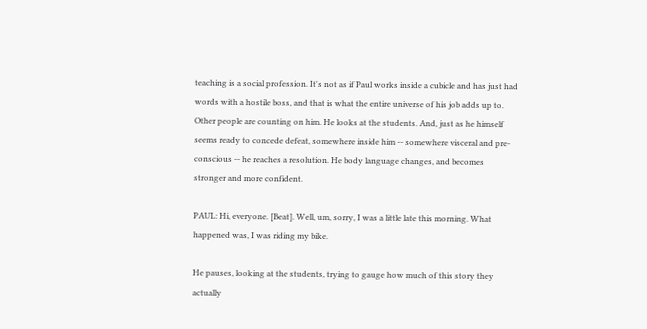teaching is a social profession. It's not as if Paul works inside a cubicle and has just had words with a hostile boss, and that is what the entire universe of his job adds up to. Other people are counting on him. He looks at the students. And, just as he himself seems ready to concede defeat, somewhere inside him -- somewhere visceral and pre-conscious -- he reaches a resolution. He body language changes, and becomes stronger and more confident.

PAUL: Hi, everyone. [Beat]. Well, um, sorry, I was a little late this morning. What happened was, I was riding my bike.

He pauses, looking at the students, trying to gauge how much of this story they actually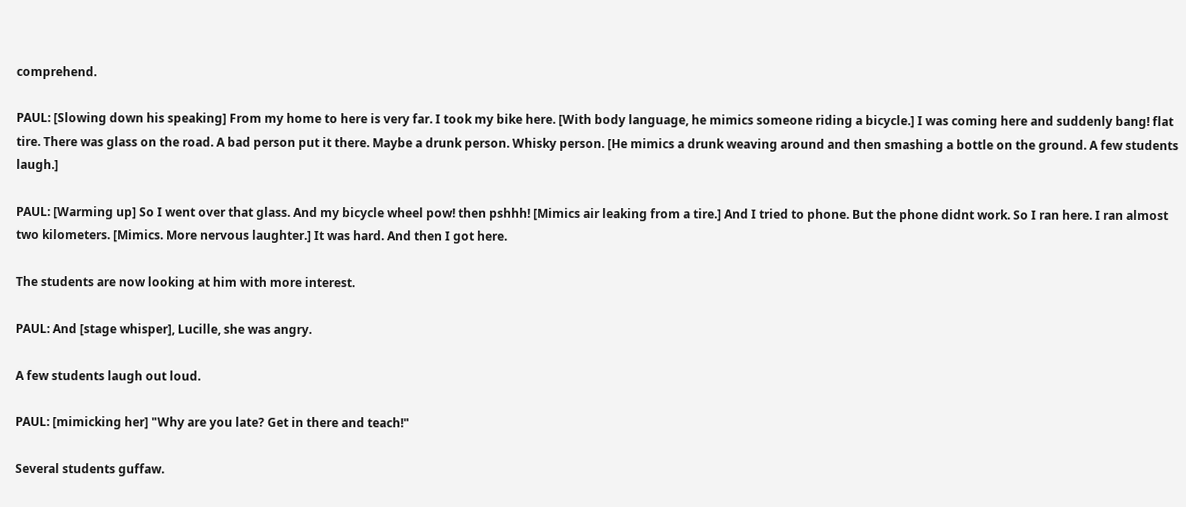comprehend.

PAUL: [Slowing down his speaking] From my home to here is very far. I took my bike here. [With body language, he mimics someone riding a bicycle.] I was coming here and suddenly bang! flat tire. There was glass on the road. A bad person put it there. Maybe a drunk person. Whisky person. [He mimics a drunk weaving around and then smashing a bottle on the ground. A few students laugh.]

PAUL: [Warming up] So I went over that glass. And my bicycle wheel pow! then pshhh! [Mimics air leaking from a tire.] And I tried to phone. But the phone didnt work. So I ran here. I ran almost two kilometers. [Mimics. More nervous laughter.] It was hard. And then I got here.

The students are now looking at him with more interest.

PAUL: And [stage whisper], Lucille, she was angry.

A few students laugh out loud.

PAUL: [mimicking her] "Why are you late? Get in there and teach!"

Several students guffaw.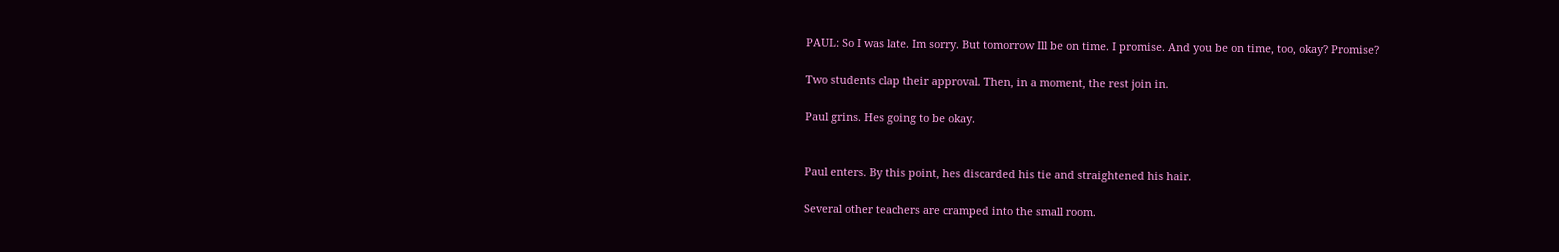PAUL: So I was late. Im sorry. But tomorrow Ill be on time. I promise. And you be on time, too, okay? Promise?

Two students clap their approval. Then, in a moment, the rest join in.

Paul grins. Hes going to be okay.


Paul enters. By this point, hes discarded his tie and straightened his hair.

Several other teachers are cramped into the small room.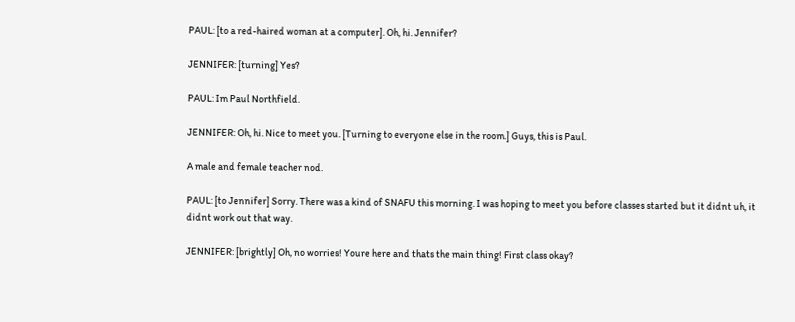PAUL: [to a red-haired woman at a computer]. Oh, hi. Jennifer?

JENNIFER: [turning] Yes?

PAUL: Im Paul Northfield.

JENNIFER: Oh, hi. Nice to meet you. [Turning to everyone else in the room.] Guys, this is Paul.

A male and female teacher nod.

PAUL: [to Jennifer] Sorry. There was a kind of SNAFU this morning. I was hoping to meet you before classes started but it didnt uh, it didnt work out that way.

JENNIFER: [brightly] Oh, no worries! Youre here and thats the main thing! First class okay?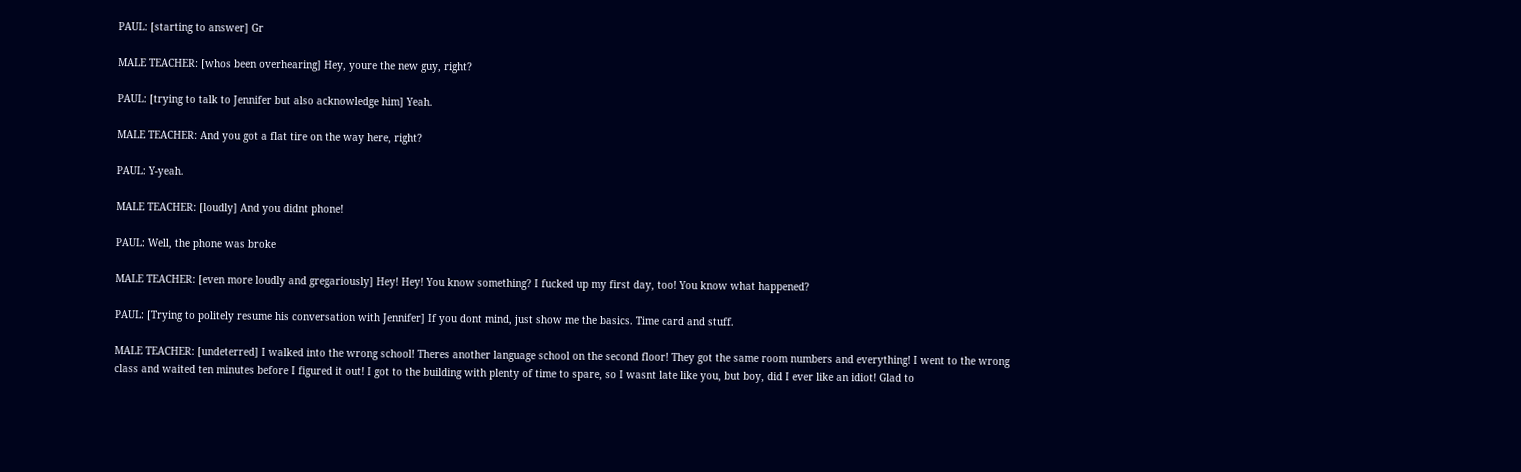PAUL: [starting to answer] Gr

MALE TEACHER: [whos been overhearing] Hey, youre the new guy, right?

PAUL: [trying to talk to Jennifer but also acknowledge him] Yeah.

MALE TEACHER: And you got a flat tire on the way here, right?

PAUL: Y-yeah.

MALE TEACHER: [loudly] And you didnt phone!

PAUL: Well, the phone was broke

MALE TEACHER: [even more loudly and gregariously] Hey! Hey! You know something? I fucked up my first day, too! You know what happened?

PAUL: [Trying to politely resume his conversation with Jennifer] If you dont mind, just show me the basics. Time card and stuff.

MALE TEACHER: [undeterred] I walked into the wrong school! Theres another language school on the second floor! They got the same room numbers and everything! I went to the wrong class and waited ten minutes before I figured it out! I got to the building with plenty of time to spare, so I wasnt late like you, but boy, did I ever like an idiot! Glad to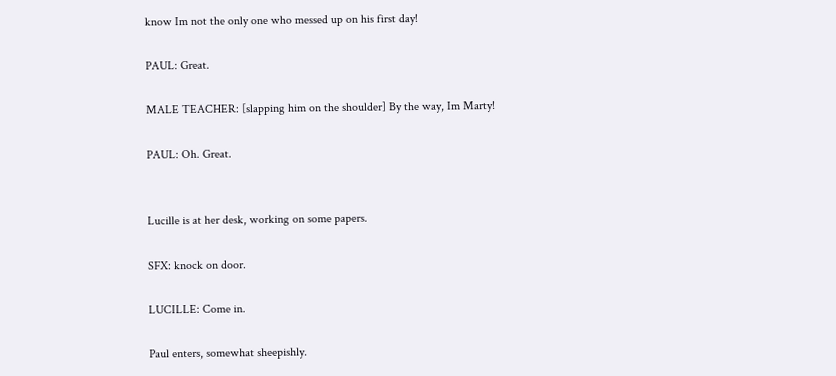know Im not the only one who messed up on his first day!

PAUL: Great.

MALE TEACHER: [slapping him on the shoulder] By the way, Im Marty!

PAUL: Oh. Great.


Lucille is at her desk, working on some papers.

SFX: knock on door.

LUCILLE: Come in.

Paul enters, somewhat sheepishly.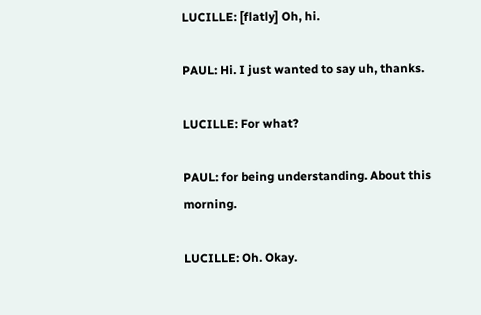LUCILLE: [flatly] Oh, hi.

PAUL: Hi. I just wanted to say uh, thanks.

LUCILLE: For what?

PAUL: for being understanding. About this morning.

LUCILLE: Oh. Okay.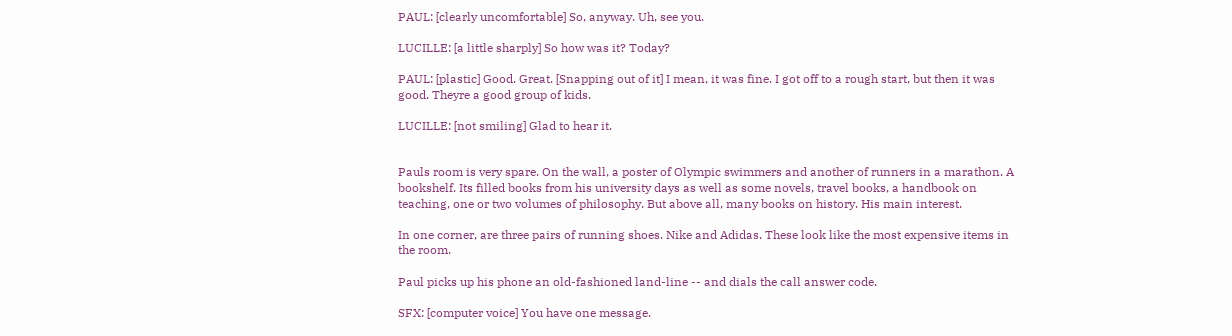PAUL: [clearly uncomfortable] So, anyway. Uh, see you.

LUCILLE: [a little sharply] So how was it? Today?

PAUL: [plastic] Good. Great. [Snapping out of it] I mean, it was fine. I got off to a rough start, but then it was good. Theyre a good group of kids.

LUCILLE: [not smiling] Glad to hear it.


Pauls room is very spare. On the wall, a poster of Olympic swimmers and another of runners in a marathon. A bookshelf. Its filled books from his university days as well as some novels, travel books, a handbook on teaching, one or two volumes of philosophy. But above all, many books on history. His main interest.

In one corner, are three pairs of running shoes. Nike and Adidas. These look like the most expensive items in the room.

Paul picks up his phone an old-fashioned land-line -- and dials the call answer code.

SFX: [computer voice] You have one message.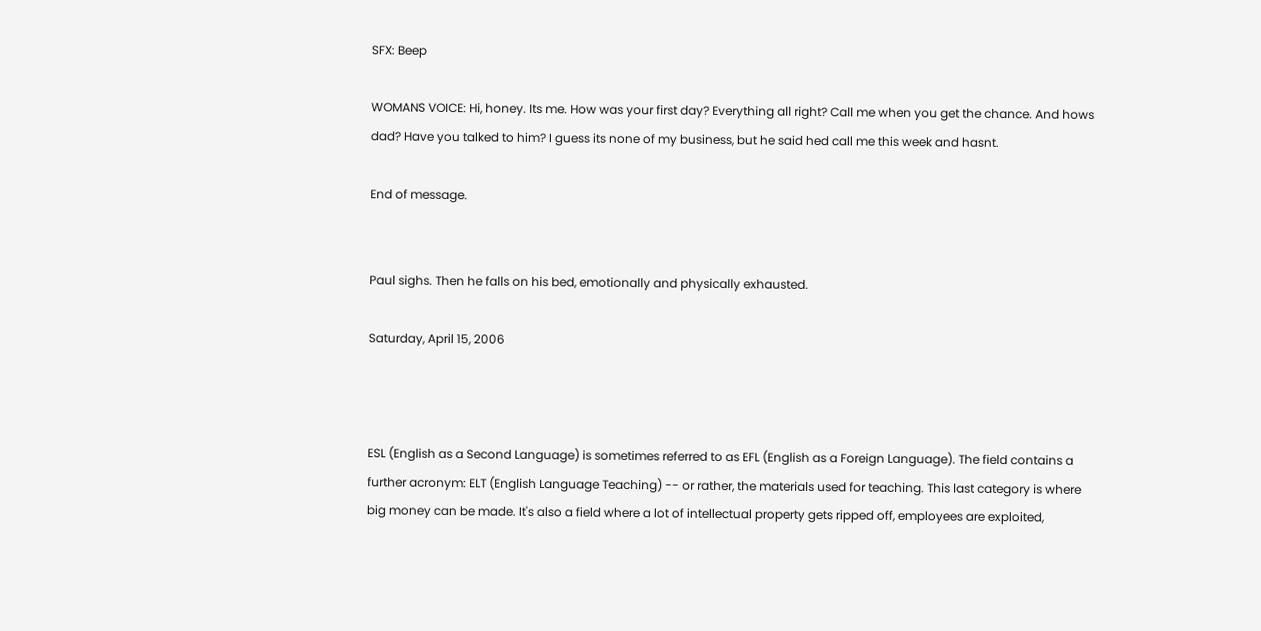SFX: Beep

WOMANS VOICE: Hi, honey. Its me. How was your first day? Everything all right? Call me when you get the chance. And hows dad? Have you talked to him? I guess its none of my business, but he said hed call me this week and hasnt.

End of message.


Paul sighs. Then he falls on his bed, emotionally and physically exhausted.

Saturday, April 15, 2006



ESL (English as a Second Language) is sometimes referred to as EFL (English as a Foreign Language). The field contains a further acronym: ELT (English Language Teaching) -- or rather, the materials used for teaching. This last category is where big money can be made. It's also a field where a lot of intellectual property gets ripped off, employees are exploited,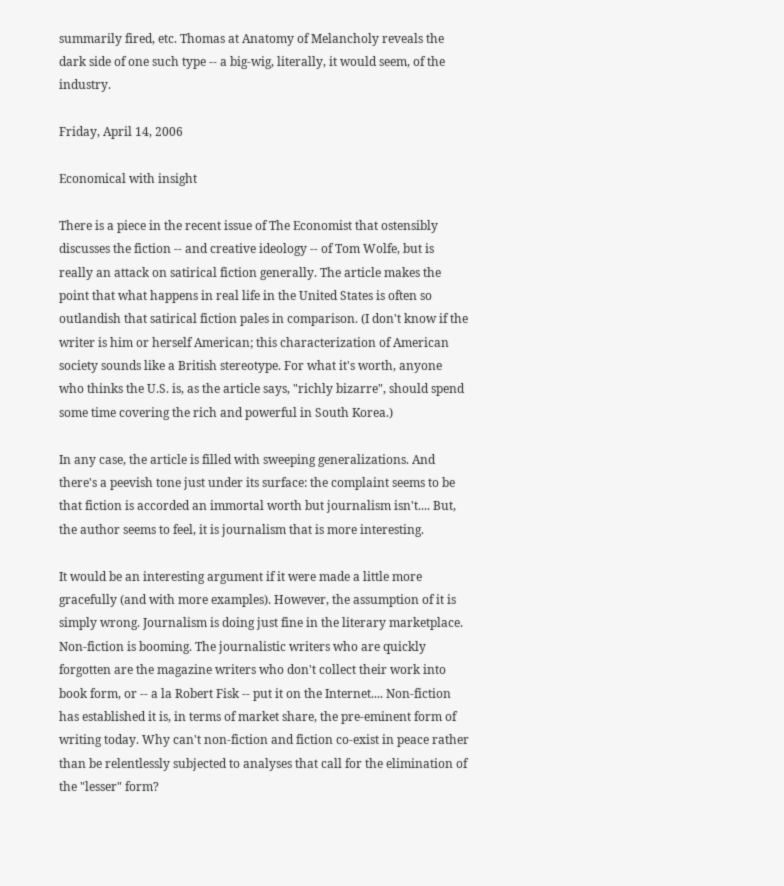summarily fired, etc. Thomas at Anatomy of Melancholy reveals the dark side of one such type -- a big-wig, literally, it would seem, of the industry.

Friday, April 14, 2006

Economical with insight

There is a piece in the recent issue of The Economist that ostensibly discusses the fiction -- and creative ideology -- of Tom Wolfe, but is really an attack on satirical fiction generally. The article makes the point that what happens in real life in the United States is often so outlandish that satirical fiction pales in comparison. (I don't know if the writer is him or herself American; this characterization of American society sounds like a British stereotype. For what it's worth, anyone who thinks the U.S. is, as the article says, "richly bizarre", should spend some time covering the rich and powerful in South Korea.)

In any case, the article is filled with sweeping generalizations. And there's a peevish tone just under its surface: the complaint seems to be that fiction is accorded an immortal worth but journalism isn't.... But, the author seems to feel, it is journalism that is more interesting.

It would be an interesting argument if it were made a little more gracefully (and with more examples). However, the assumption of it is simply wrong. Journalism is doing just fine in the literary marketplace. Non-fiction is booming. The journalistic writers who are quickly forgotten are the magazine writers who don't collect their work into book form, or -- a la Robert Fisk -- put it on the Internet.... Non-fiction has established it is, in terms of market share, the pre-eminent form of writing today. Why can't non-fiction and fiction co-exist in peace rather than be relentlessly subjected to analyses that call for the elimination of the "lesser" form?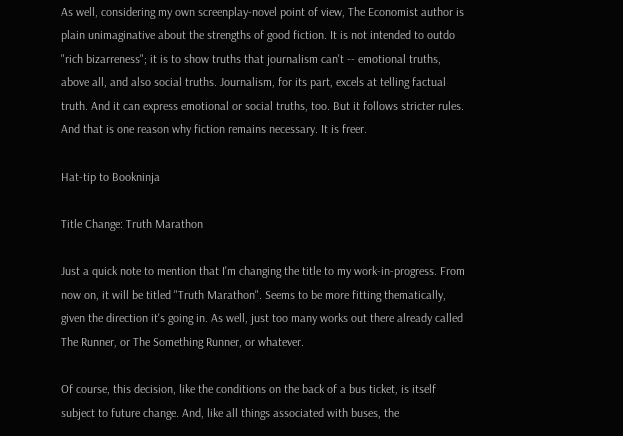As well, considering my own screenplay-novel point of view, The Economist author is plain unimaginative about the strengths of good fiction. It is not intended to outdo "rich bizarreness"; it is to show truths that journalism can't -- emotional truths, above all, and also social truths. Journalism, for its part, excels at telling factual truth. And it can express emotional or social truths, too. But it follows stricter rules. And that is one reason why fiction remains necessary. It is freer.

Hat-tip to Bookninja

Title Change: Truth Marathon

Just a quick note to mention that I'm changing the title to my work-in-progress. From now on, it will be titled "Truth Marathon". Seems to be more fitting thematically, given the direction it's going in. As well, just too many works out there already called The Runner, or The Something Runner, or whatever.

Of course, this decision, like the conditions on the back of a bus ticket, is itself subject to future change. And, like all things associated with buses, the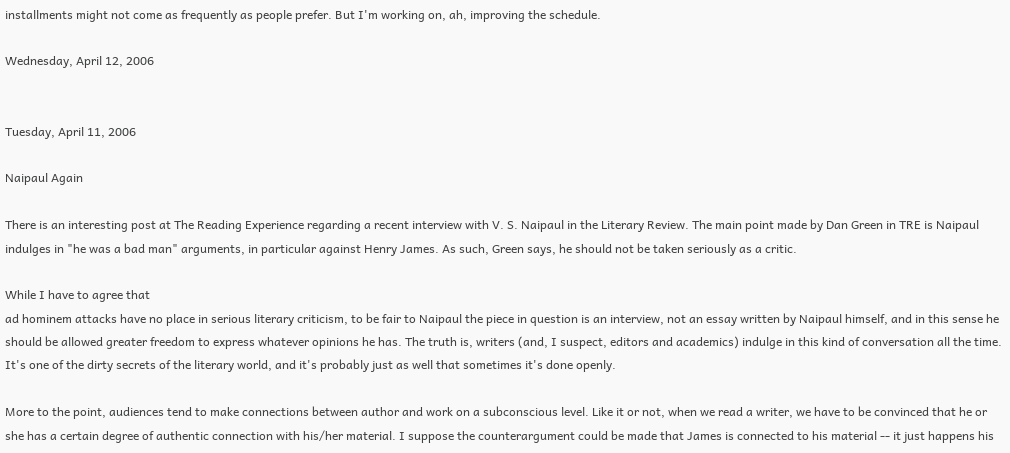installments might not come as frequently as people prefer. But I'm working on, ah, improving the schedule.

Wednesday, April 12, 2006


Tuesday, April 11, 2006

Naipaul Again

There is an interesting post at The Reading Experience regarding a recent interview with V. S. Naipaul in the Literary Review. The main point made by Dan Green in TRE is Naipaul indulges in "he was a bad man" arguments, in particular against Henry James. As such, Green says, he should not be taken seriously as a critic.

While I have to agree that
ad hominem attacks have no place in serious literary criticism, to be fair to Naipaul the piece in question is an interview, not an essay written by Naipaul himself, and in this sense he should be allowed greater freedom to express whatever opinions he has. The truth is, writers (and, I suspect, editors and academics) indulge in this kind of conversation all the time. It's one of the dirty secrets of the literary world, and it's probably just as well that sometimes it's done openly.

More to the point, audiences tend to make connections between author and work on a subconscious level. Like it or not, when we read a writer, we have to be convinced that he or she has a certain degree of authentic connection with his/her material. I suppose the counterargument could be made that James is connected to his material -- it just happens his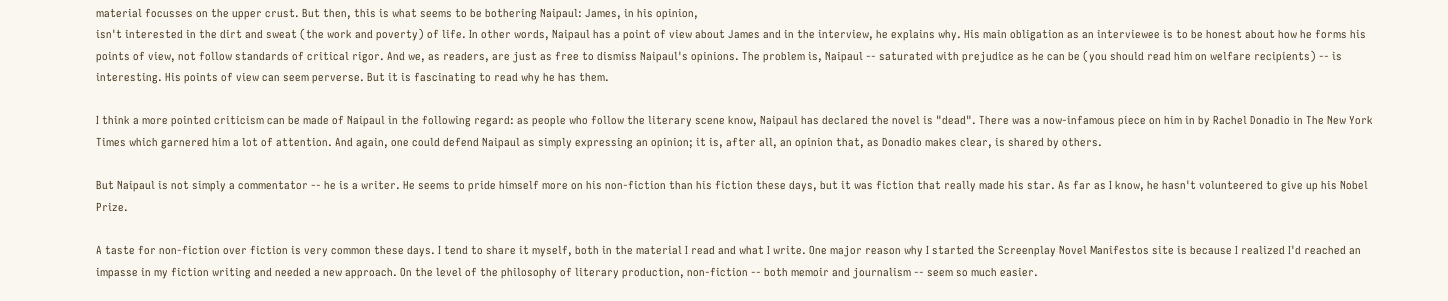material focusses on the upper crust. But then, this is what seems to be bothering Naipaul: James, in his opinion,
isn't interested in the dirt and sweat (the work and poverty) of life. In other words, Naipaul has a point of view about James and in the interview, he explains why. His main obligation as an interviewee is to be honest about how he forms his points of view, not follow standards of critical rigor. And we, as readers, are just as free to dismiss Naipaul's opinions. The problem is, Naipaul -- saturated with prejudice as he can be (you should read him on welfare recipients) -- is interesting. His points of view can seem perverse. But it is fascinating to read why he has them.

I think a more pointed criticism can be made of Naipaul in the following regard: as people who follow the literary scene know, Naipaul has declared the novel is "dead". There was a now-infamous piece on him in by Rachel Donadio in The New York Times which garnered him a lot of attention. And again, one could defend Naipaul as simply expressing an opinion; it is, after all, an opinion that, as Donadio makes clear, is shared by others.

But Naipaul is not simply a commentator -- he is a writer. He seems to pride himself more on his non-fiction than his fiction these days, but it was fiction that really made his star. As far as I know, he hasn't volunteered to give up his Nobel Prize.

A taste for non-fiction over fiction is very common these days. I tend to share it myself, both in the material I read and what I write. One major reason why I started the Screenplay Novel Manifestos site is because I realized I'd reached an impasse in my fiction writing and needed a new approach. On the level of the philosophy of literary production, non-fiction -- both memoir and journalism -- seem so much easier.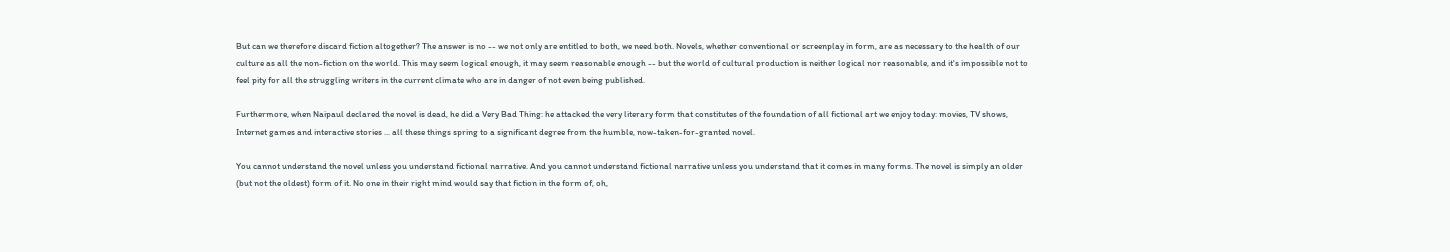But can we therefore discard fiction altogether? The answer is no -- we not only are entitled to both, we need both. Novels, whether conventional or screenplay in form, are as necessary to the health of our culture as all the non-fiction on the world. This may seem logical enough, it may seem reasonable enough -- but the world of cultural production is neither logical nor reasonable, and it's impossible not to feel pity for all the struggling writers in the current climate who are in danger of not even being published.

Furthermore, when Naipaul declared the novel is dead, he did a Very Bad Thing: he attacked the very literary form that constitutes of the foundation of all fictional art we enjoy today: movies, TV shows, Internet games and interactive stories ... all these things spring to a significant degree from the humble, now-taken-for-granted novel.

You cannot understand the novel unless you understand fictional narrative. And you cannot understand fictional narrative unless you understand that it comes in many forms. The novel is simply an older (but not the oldest) form of it. No one in their right mind would say that fiction in the form of, oh,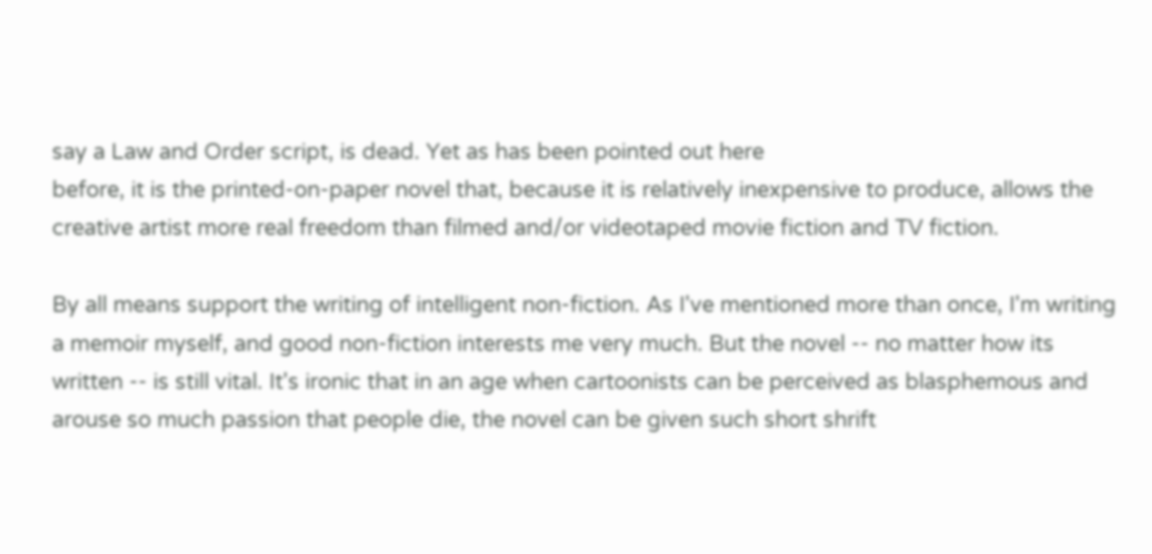say a Law and Order script, is dead. Yet as has been pointed out here
before, it is the printed-on-paper novel that, because it is relatively inexpensive to produce, allows the creative artist more real freedom than filmed and/or videotaped movie fiction and TV fiction.

By all means support the writing of intelligent non-fiction. As I've mentioned more than once, I'm writing a memoir myself, and good non-fiction interests me very much. But the novel -- no matter how its written -- is still vital. It's ironic that in an age when cartoonists can be perceived as blasphemous and arouse so much passion that people die, the novel can be given such short shrift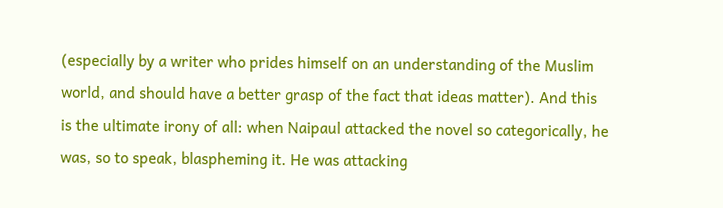(especially by a writer who prides himself on an understanding of the Muslim world, and should have a better grasp of the fact that ideas matter). And this is the ultimate irony of all: when Naipaul attacked the novel so categorically, he was, so to speak, blaspheming it. He was attacking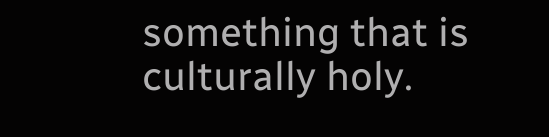something that is culturally holy.